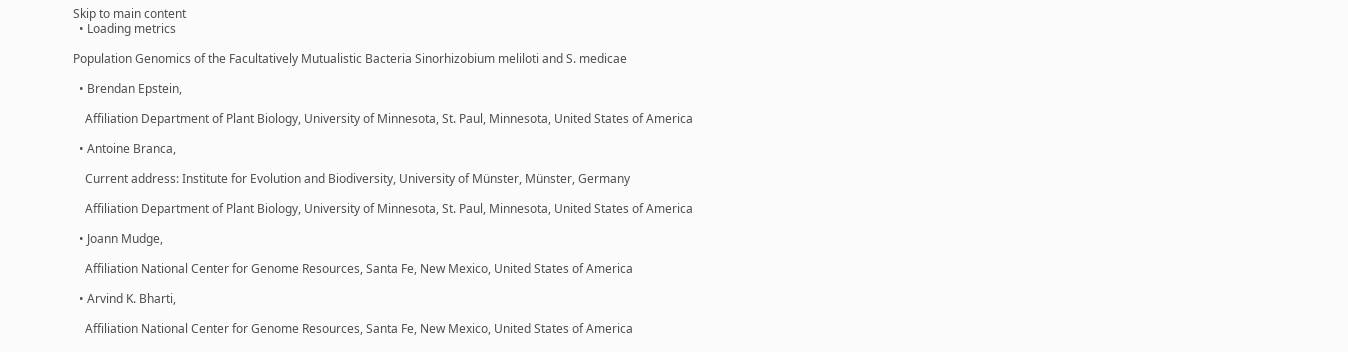Skip to main content
  • Loading metrics

Population Genomics of the Facultatively Mutualistic Bacteria Sinorhizobium meliloti and S. medicae

  • Brendan Epstein,

    Affiliation Department of Plant Biology, University of Minnesota, St. Paul, Minnesota, United States of America

  • Antoine Branca,

    Current address: Institute for Evolution and Biodiversity, University of Münster, Münster, Germany

    Affiliation Department of Plant Biology, University of Minnesota, St. Paul, Minnesota, United States of America

  • Joann Mudge,

    Affiliation National Center for Genome Resources, Santa Fe, New Mexico, United States of America

  • Arvind K. Bharti,

    Affiliation National Center for Genome Resources, Santa Fe, New Mexico, United States of America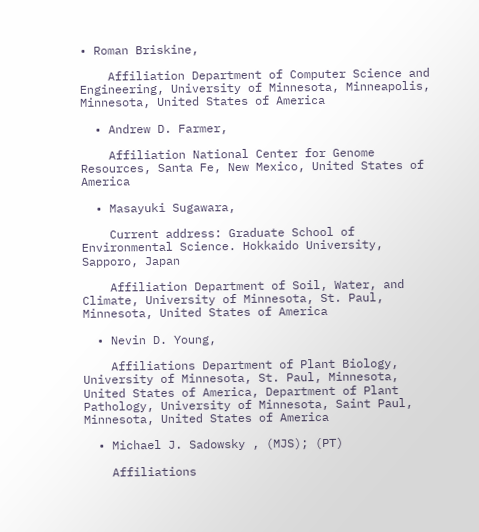• Roman Briskine,

    Affiliation Department of Computer Science and Engineering, University of Minnesota, Minneapolis, Minnesota, United States of America

  • Andrew D. Farmer,

    Affiliation National Center for Genome Resources, Santa Fe, New Mexico, United States of America

  • Masayuki Sugawara,

    Current address: Graduate School of Environmental Science. Hokkaido University, Sapporo, Japan

    Affiliation Department of Soil, Water, and Climate, University of Minnesota, St. Paul, Minnesota, United States of America

  • Nevin D. Young,

    Affiliations Department of Plant Biology, University of Minnesota, St. Paul, Minnesota, United States of America, Department of Plant Pathology, University of Minnesota, Saint Paul, Minnesota, United States of America

  • Michael J. Sadowsky , (MJS); (PT)

    Affiliations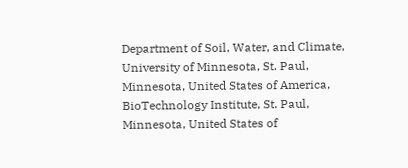Department of Soil, Water, and Climate, University of Minnesota, St. Paul, Minnesota, United States of America, BioTechnology Institute, St. Paul, Minnesota, United States of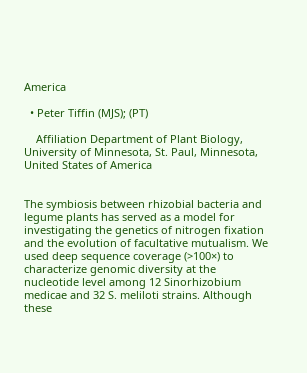America

  • Peter Tiffin (MJS); (PT)

    Affiliation Department of Plant Biology, University of Minnesota, St. Paul, Minnesota, United States of America


The symbiosis between rhizobial bacteria and legume plants has served as a model for investigating the genetics of nitrogen fixation and the evolution of facultative mutualism. We used deep sequence coverage (>100×) to characterize genomic diversity at the nucleotide level among 12 Sinorhizobium medicae and 32 S. meliloti strains. Although these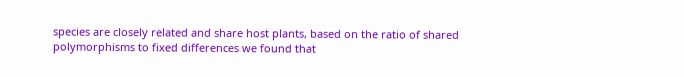species are closely related and share host plants, based on the ratio of shared polymorphisms to fixed differences we found that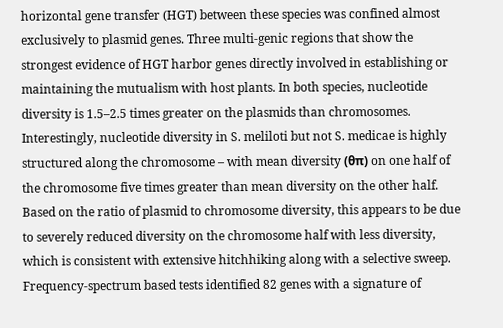horizontal gene transfer (HGT) between these species was confined almost exclusively to plasmid genes. Three multi-genic regions that show the strongest evidence of HGT harbor genes directly involved in establishing or maintaining the mutualism with host plants. In both species, nucleotide diversity is 1.5–2.5 times greater on the plasmids than chromosomes. Interestingly, nucleotide diversity in S. meliloti but not S. medicae is highly structured along the chromosome – with mean diversity (θπ) on one half of the chromosome five times greater than mean diversity on the other half. Based on the ratio of plasmid to chromosome diversity, this appears to be due to severely reduced diversity on the chromosome half with less diversity, which is consistent with extensive hitchhiking along with a selective sweep. Frequency-spectrum based tests identified 82 genes with a signature of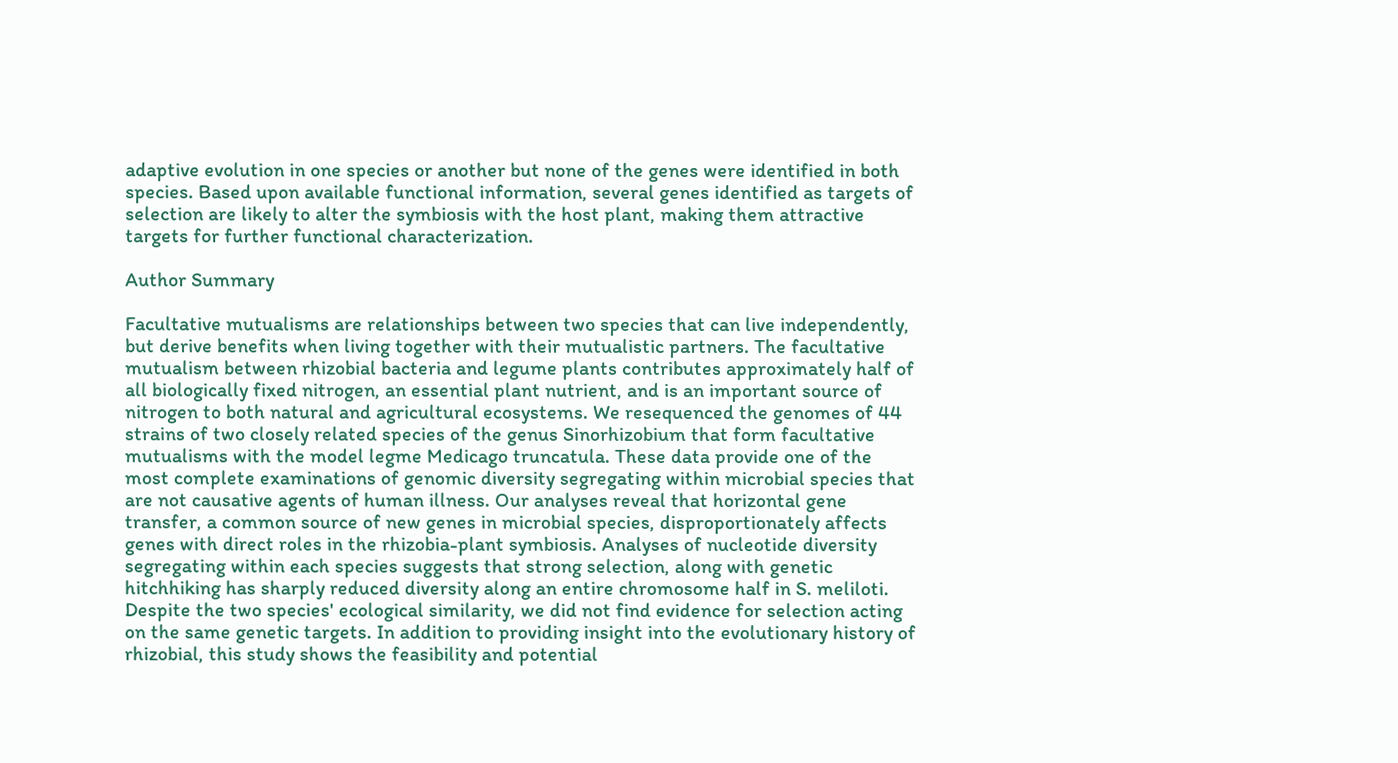adaptive evolution in one species or another but none of the genes were identified in both species. Based upon available functional information, several genes identified as targets of selection are likely to alter the symbiosis with the host plant, making them attractive targets for further functional characterization.

Author Summary

Facultative mutualisms are relationships between two species that can live independently, but derive benefits when living together with their mutualistic partners. The facultative mutualism between rhizobial bacteria and legume plants contributes approximately half of all biologically fixed nitrogen, an essential plant nutrient, and is an important source of nitrogen to both natural and agricultural ecosystems. We resequenced the genomes of 44 strains of two closely related species of the genus Sinorhizobium that form facultative mutualisms with the model legme Medicago truncatula. These data provide one of the most complete examinations of genomic diversity segregating within microbial species that are not causative agents of human illness. Our analyses reveal that horizontal gene transfer, a common source of new genes in microbial species, disproportionately affects genes with direct roles in the rhizobia-plant symbiosis. Analyses of nucleotide diversity segregating within each species suggests that strong selection, along with genetic hitchhiking has sharply reduced diversity along an entire chromosome half in S. meliloti. Despite the two species' ecological similarity, we did not find evidence for selection acting on the same genetic targets. In addition to providing insight into the evolutionary history of rhizobial, this study shows the feasibility and potential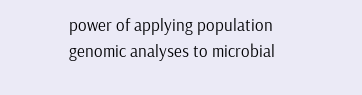power of applying population genomic analyses to microbial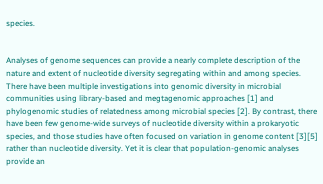species.


Analyses of genome sequences can provide a nearly complete description of the nature and extent of nucleotide diversity segregating within and among species. There have been multiple investigations into genomic diversity in microbial communities using library-based and megtagenomic approaches [1] and phylogenomic studies of relatedness among microbial species [2]. By contrast, there have been few genome-wide surveys of nucleotide diversity within a prokaryotic species, and those studies have often focused on variation in genome content [3][5] rather than nucleotide diversity. Yet it is clear that population-genomic analyses provide an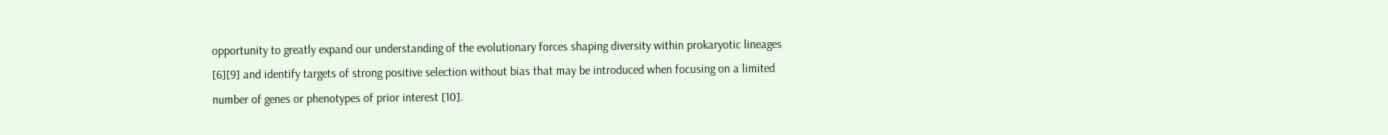opportunity to greatly expand our understanding of the evolutionary forces shaping diversity within prokaryotic lineages [6][9] and identify targets of strong positive selection without bias that may be introduced when focusing on a limited number of genes or phenotypes of prior interest [10].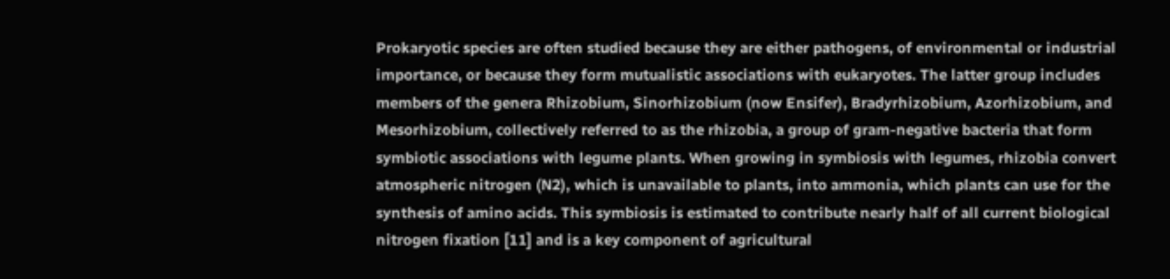Prokaryotic species are often studied because they are either pathogens, of environmental or industrial importance, or because they form mutualistic associations with eukaryotes. The latter group includes members of the genera Rhizobium, Sinorhizobium (now Ensifer), Bradyrhizobium, Azorhizobium, and Mesorhizobium, collectively referred to as the rhizobia, a group of gram-negative bacteria that form symbiotic associations with legume plants. When growing in symbiosis with legumes, rhizobia convert atmospheric nitrogen (N2), which is unavailable to plants, into ammonia, which plants can use for the synthesis of amino acids. This symbiosis is estimated to contribute nearly half of all current biological nitrogen fixation [11] and is a key component of agricultural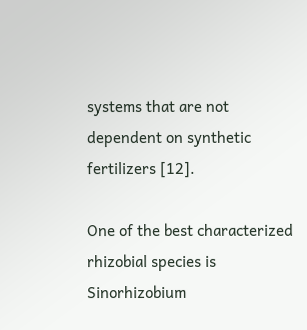systems that are not dependent on synthetic fertilizers [12].

One of the best characterized rhizobial species is Sinorhizobium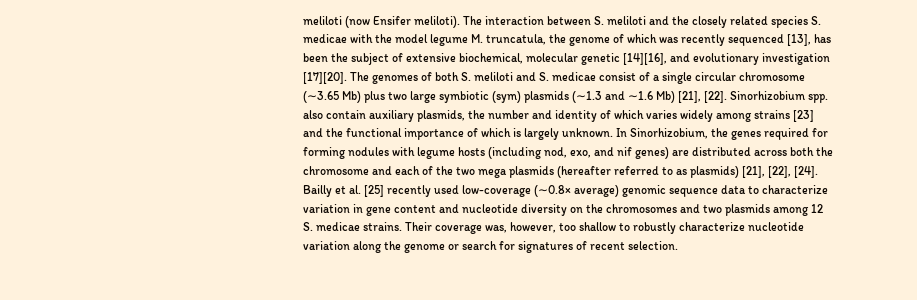meliloti (now Ensifer meliloti). The interaction between S. meliloti and the closely related species S. medicae with the model legume M. truncatula, the genome of which was recently sequenced [13], has been the subject of extensive biochemical, molecular genetic [14][16], and evolutionary investigation [17][20]. The genomes of both S. meliloti and S. medicae consist of a single circular chromosome (∼3.65 Mb) plus two large symbiotic (sym) plasmids (∼1.3 and ∼1.6 Mb) [21], [22]. Sinorhizobium spp. also contain auxiliary plasmids, the number and identity of which varies widely among strains [23] and the functional importance of which is largely unknown. In Sinorhizobium, the genes required for forming nodules with legume hosts (including nod, exo, and nif genes) are distributed across both the chromosome and each of the two mega plasmids (hereafter referred to as plasmids) [21], [22], [24]. Bailly et al. [25] recently used low-coverage (∼0.8× average) genomic sequence data to characterize variation in gene content and nucleotide diversity on the chromosomes and two plasmids among 12 S. medicae strains. Their coverage was, however, too shallow to robustly characterize nucleotide variation along the genome or search for signatures of recent selection.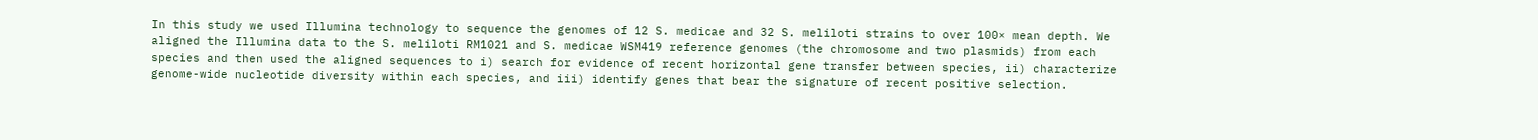In this study we used Illumina technology to sequence the genomes of 12 S. medicae and 32 S. meliloti strains to over 100× mean depth. We aligned the Illumina data to the S. meliloti RM1021 and S. medicae WSM419 reference genomes (the chromosome and two plasmids) from each species and then used the aligned sequences to i) search for evidence of recent horizontal gene transfer between species, ii) characterize genome-wide nucleotide diversity within each species, and iii) identify genes that bear the signature of recent positive selection.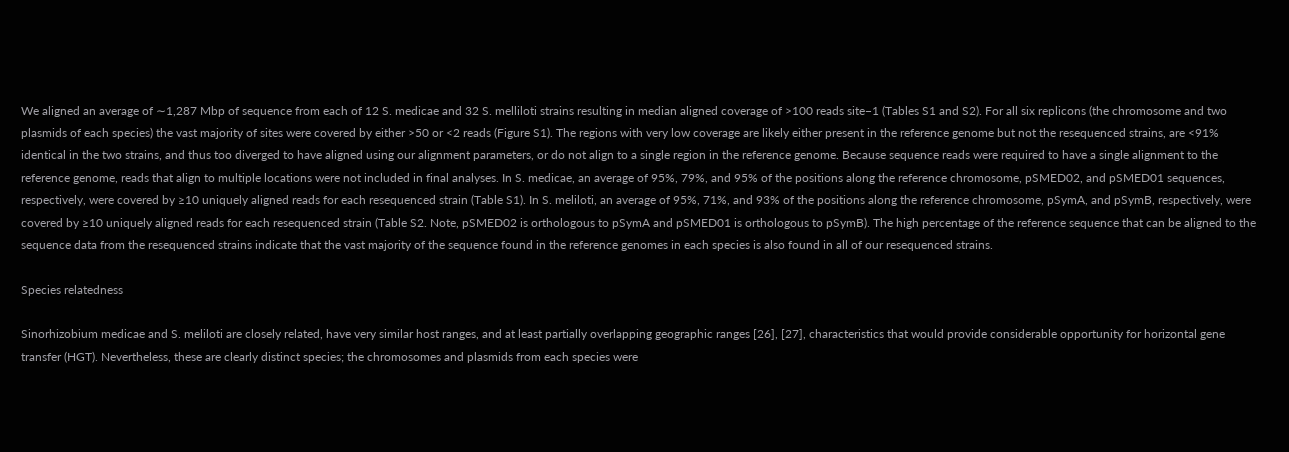We aligned an average of ∼1,287 Mbp of sequence from each of 12 S. medicae and 32 S. melliloti strains resulting in median aligned coverage of >100 reads site−1 (Tables S1 and S2). For all six replicons (the chromosome and two plasmids of each species) the vast majority of sites were covered by either >50 or <2 reads (Figure S1). The regions with very low coverage are likely either present in the reference genome but not the resequenced strains, are <91% identical in the two strains, and thus too diverged to have aligned using our alignment parameters, or do not align to a single region in the reference genome. Because sequence reads were required to have a single alignment to the reference genome, reads that align to multiple locations were not included in final analyses. In S. medicae, an average of 95%, 79%, and 95% of the positions along the reference chromosome, pSMED02, and pSMED01 sequences, respectively, were covered by ≥10 uniquely aligned reads for each resequenced strain (Table S1). In S. meliloti, an average of 95%, 71%, and 93% of the positions along the reference chromosome, pSymA, and pSymB, respectively, were covered by ≥10 uniquely aligned reads for each resequenced strain (Table S2. Note, pSMED02 is orthologous to pSymA and pSMED01 is orthologous to pSymB). The high percentage of the reference sequence that can be aligned to the sequence data from the resequenced strains indicate that the vast majority of the sequence found in the reference genomes in each species is also found in all of our resequenced strains.

Species relatedness

Sinorhizobium medicae and S. meliloti are closely related, have very similar host ranges, and at least partially overlapping geographic ranges [26], [27], characteristics that would provide considerable opportunity for horizontal gene transfer (HGT). Nevertheless, these are clearly distinct species; the chromosomes and plasmids from each species were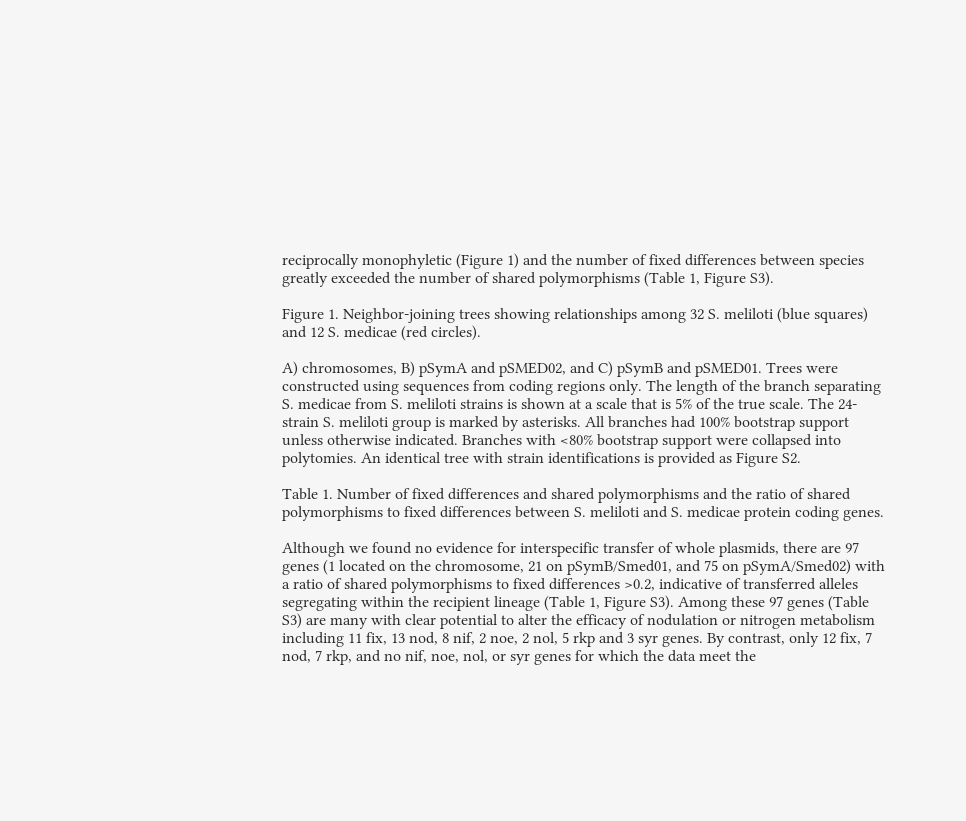reciprocally monophyletic (Figure 1) and the number of fixed differences between species greatly exceeded the number of shared polymorphisms (Table 1, Figure S3).

Figure 1. Neighbor-joining trees showing relationships among 32 S. meliloti (blue squares) and 12 S. medicae (red circles).

A) chromosomes, B) pSymA and pSMED02, and C) pSymB and pSMED01. Trees were constructed using sequences from coding regions only. The length of the branch separating S. medicae from S. meliloti strains is shown at a scale that is 5% of the true scale. The 24-strain S. meliloti group is marked by asterisks. All branches had 100% bootstrap support unless otherwise indicated. Branches with <80% bootstrap support were collapsed into polytomies. An identical tree with strain identifications is provided as Figure S2.

Table 1. Number of fixed differences and shared polymorphisms and the ratio of shared polymorphisms to fixed differences between S. meliloti and S. medicae protein coding genes.

Although we found no evidence for interspecific transfer of whole plasmids, there are 97 genes (1 located on the chromosome, 21 on pSymB/Smed01, and 75 on pSymA/Smed02) with a ratio of shared polymorphisms to fixed differences >0.2, indicative of transferred alleles segregating within the recipient lineage (Table 1, Figure S3). Among these 97 genes (Table S3) are many with clear potential to alter the efficacy of nodulation or nitrogen metabolism including 11 fix, 13 nod, 8 nif, 2 noe, 2 nol, 5 rkp and 3 syr genes. By contrast, only 12 fix, 7 nod, 7 rkp, and no nif, noe, nol, or syr genes for which the data meet the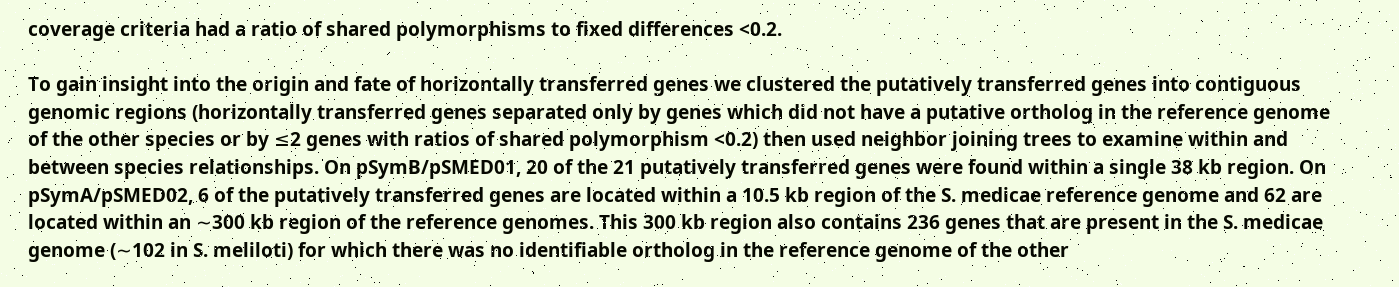coverage criteria had a ratio of shared polymorphisms to fixed differences <0.2.

To gain insight into the origin and fate of horizontally transferred genes we clustered the putatively transferred genes into contiguous genomic regions (horizontally transferred genes separated only by genes which did not have a putative ortholog in the reference genome of the other species or by ≤2 genes with ratios of shared polymorphism <0.2) then used neighbor joining trees to examine within and between species relationships. On pSymB/pSMED01, 20 of the 21 putatively transferred genes were found within a single 38 kb region. On pSymA/pSMED02, 6 of the putatively transferred genes are located within a 10.5 kb region of the S. medicae reference genome and 62 are located within an ∼300 kb region of the reference genomes. This 300 kb region also contains 236 genes that are present in the S. medicae genome (∼102 in S. meliloti) for which there was no identifiable ortholog in the reference genome of the other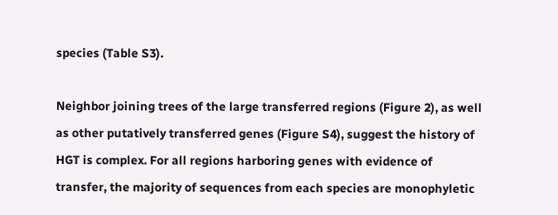species (Table S3).

Neighbor joining trees of the large transferred regions (Figure 2), as well as other putatively transferred genes (Figure S4), suggest the history of HGT is complex. For all regions harboring genes with evidence of transfer, the majority of sequences from each species are monophyletic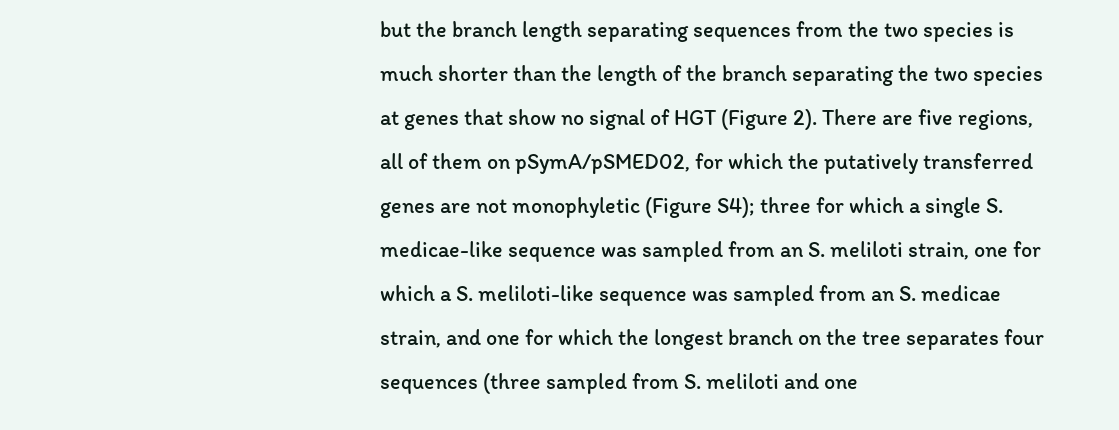but the branch length separating sequences from the two species is much shorter than the length of the branch separating the two species at genes that show no signal of HGT (Figure 2). There are five regions, all of them on pSymA/pSMED02, for which the putatively transferred genes are not monophyletic (Figure S4); three for which a single S. medicae-like sequence was sampled from an S. meliloti strain, one for which a S. meliloti-like sequence was sampled from an S. medicae strain, and one for which the longest branch on the tree separates four sequences (three sampled from S. meliloti and one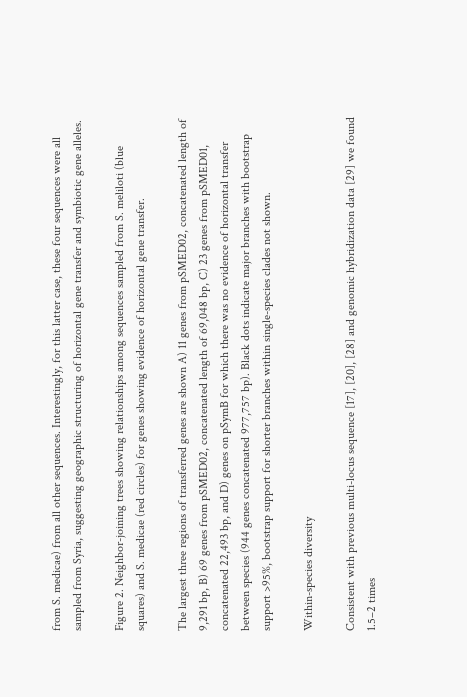from S. medicae) from all other sequences. Interestingly, for this latter case, these four sequences were all sampled from Syria, suggesting geographic structuring of horizontal gene transfer and symbiotic gene alleles.

Figure 2. Neighbor-joining trees showing relationships among sequences sampled from S. meliloti (blue squares) and S. medicae (red circles) for genes showing evidence of horizontal gene transfer.

The largest three regions of transferred genes are shown A) 11 genes from pSMED02, concatenated length of 9,291 bp, B) 69 genes from pSMED02, concatenated length of 69,048 bp, C) 23 genes from pSMED01, concatenated 22,493 bp, and D) genes on pSymB for which there was no evidence of horizontal transfer between species (944 genes concatenated 977,757 bp). Black dots indicate major branches with bootstrap support >95%, bootstrap support for shorter branches within single-species clades not shown.

Within-species diversity

Consistent with previous multi-locus sequence [17], [20], [28] and genomic hybridization data [29] we found 1.5–2 times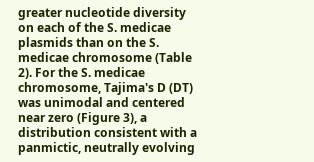greater nucleotide diversity on each of the S. medicae plasmids than on the S. medicae chromosome (Table 2). For the S. medicae chromosome, Tajima's D (DT) was unimodal and centered near zero (Figure 3), a distribution consistent with a panmictic, neutrally evolving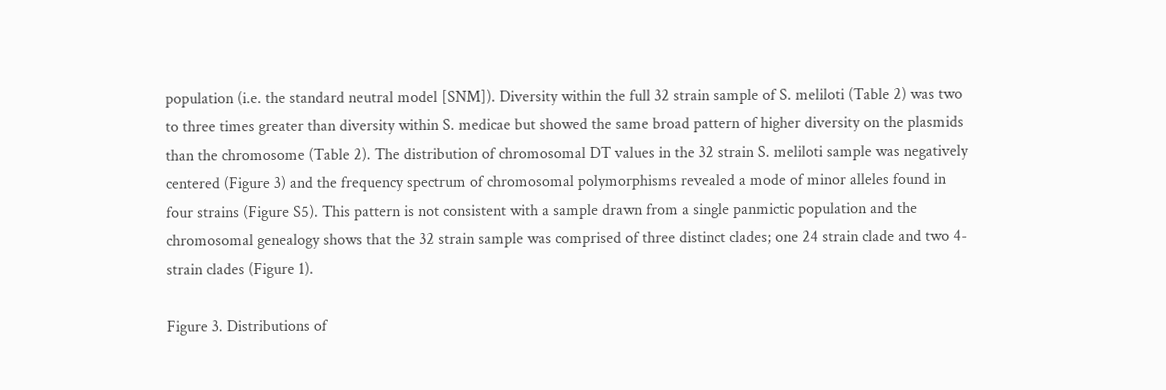population (i.e. the standard neutral model [SNM]). Diversity within the full 32 strain sample of S. meliloti (Table 2) was two to three times greater than diversity within S. medicae but showed the same broad pattern of higher diversity on the plasmids than the chromosome (Table 2). The distribution of chromosomal DT values in the 32 strain S. meliloti sample was negatively centered (Figure 3) and the frequency spectrum of chromosomal polymorphisms revealed a mode of minor alleles found in four strains (Figure S5). This pattern is not consistent with a sample drawn from a single panmictic population and the chromosomal genealogy shows that the 32 strain sample was comprised of three distinct clades; one 24 strain clade and two 4-strain clades (Figure 1).

Figure 3. Distributions of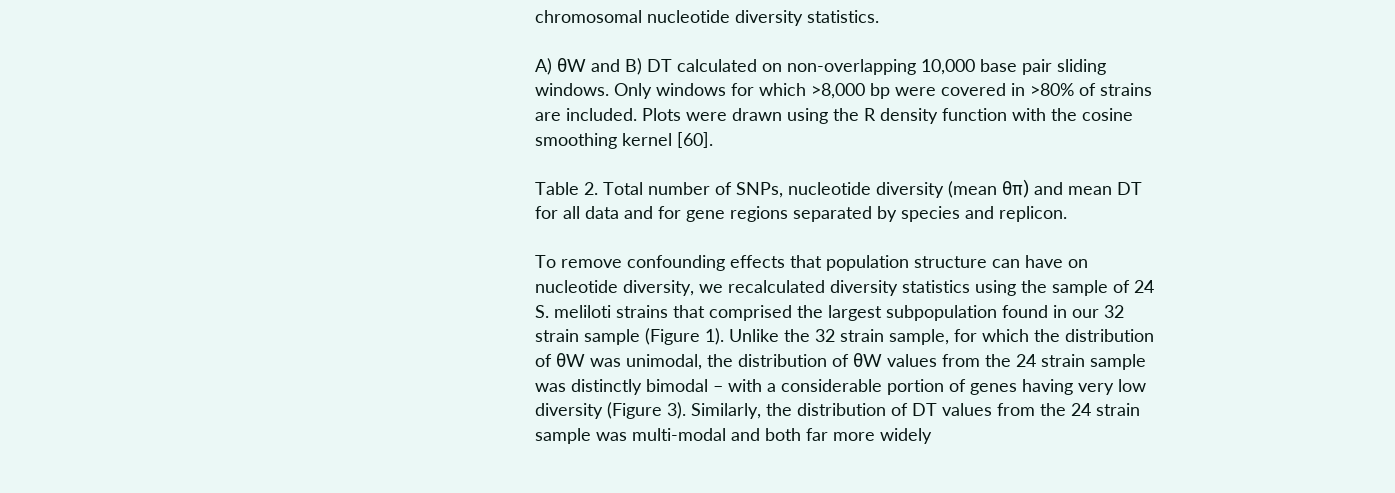chromosomal nucleotide diversity statistics.

A) θW and B) DT calculated on non-overlapping 10,000 base pair sliding windows. Only windows for which >8,000 bp were covered in >80% of strains are included. Plots were drawn using the R density function with the cosine smoothing kernel [60].

Table 2. Total number of SNPs, nucleotide diversity (mean θπ) and mean DT for all data and for gene regions separated by species and replicon.

To remove confounding effects that population structure can have on nucleotide diversity, we recalculated diversity statistics using the sample of 24 S. meliloti strains that comprised the largest subpopulation found in our 32 strain sample (Figure 1). Unlike the 32 strain sample, for which the distribution of θW was unimodal, the distribution of θW values from the 24 strain sample was distinctly bimodal – with a considerable portion of genes having very low diversity (Figure 3). Similarly, the distribution of DT values from the 24 strain sample was multi-modal and both far more widely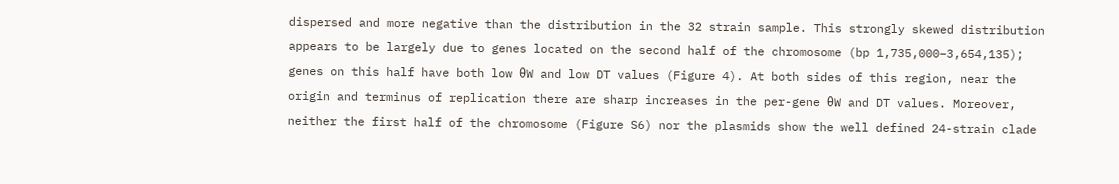dispersed and more negative than the distribution in the 32 strain sample. This strongly skewed distribution appears to be largely due to genes located on the second half of the chromosome (bp 1,735,000–3,654,135); genes on this half have both low θW and low DT values (Figure 4). At both sides of this region, near the origin and terminus of replication there are sharp increases in the per-gene θW and DT values. Moreover, neither the first half of the chromosome (Figure S6) nor the plasmids show the well defined 24-strain clade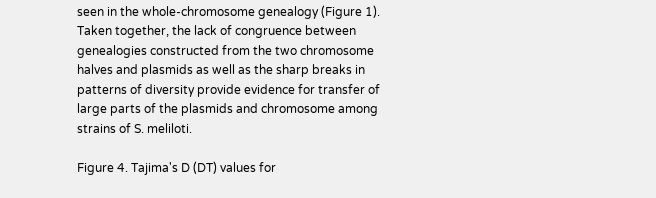seen in the whole-chromosome genealogy (Figure 1). Taken together, the lack of congruence between genealogies constructed from the two chromosome halves and plasmids as well as the sharp breaks in patterns of diversity provide evidence for transfer of large parts of the plasmids and chromosome among strains of S. meliloti.

Figure 4. Tajima's D (DT) values for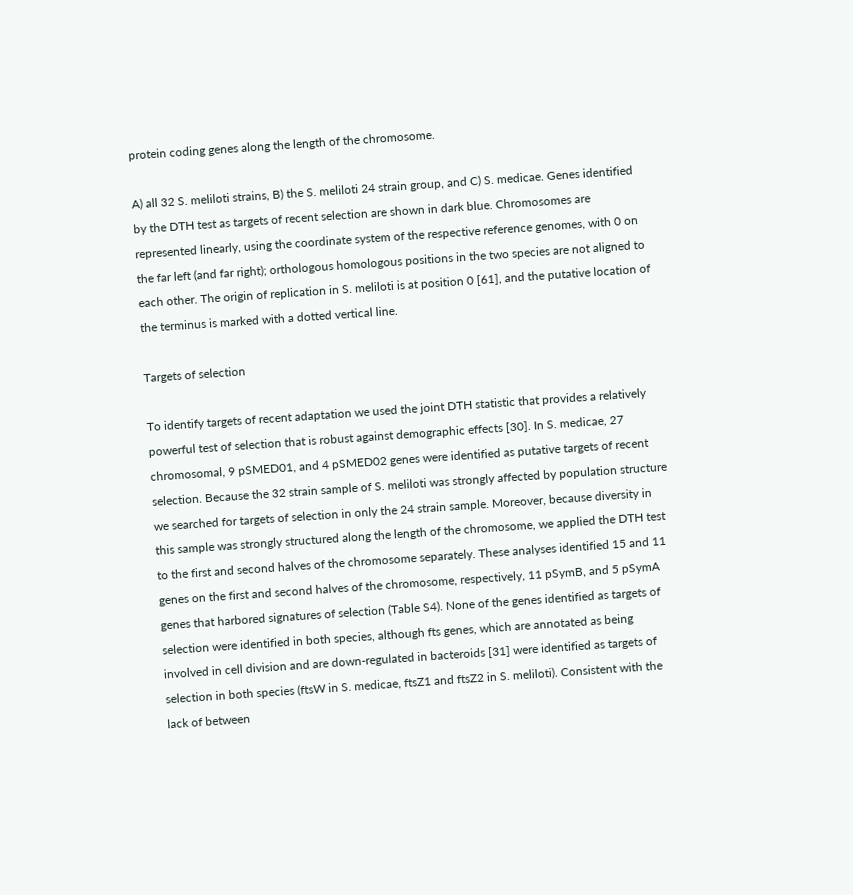protein coding genes along the length of the chromosome.

A) all 32 S. meliloti strains, B) the S. meliloti 24 strain group, and C) S. medicae. Genes identified by the DTH test as targets of recent selection are shown in dark blue. Chromosomes are represented linearly, using the coordinate system of the respective reference genomes, with 0 on the far left (and far right); orthologous homologous positions in the two species are not aligned to each other. The origin of replication in S. meliloti is at position 0 [61], and the putative location of the terminus is marked with a dotted vertical line.

Targets of selection

To identify targets of recent adaptation we used the joint DTH statistic that provides a relatively powerful test of selection that is robust against demographic effects [30]. In S. medicae, 27 chromosomal, 9 pSMED01, and 4 pSMED02 genes were identified as putative targets of recent selection. Because the 32 strain sample of S. meliloti was strongly affected by population structure we searched for targets of selection in only the 24 strain sample. Moreover, because diversity in this sample was strongly structured along the length of the chromosome, we applied the DTH test to the first and second halves of the chromosome separately. These analyses identified 15 and 11 genes on the first and second halves of the chromosome, respectively, 11 pSymB, and 5 pSymA genes that harbored signatures of selection (Table S4). None of the genes identified as targets of selection were identified in both species, although fts genes, which are annotated as being involved in cell division and are down-regulated in bacteroids [31] were identified as targets of selection in both species (ftsW in S. medicae, ftsZ1 and ftsZ2 in S. meliloti). Consistent with the lack of between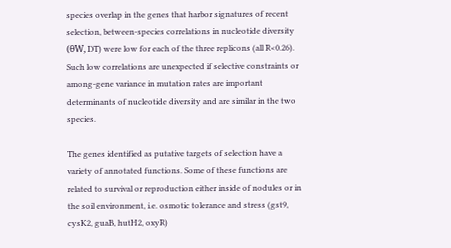species overlap in the genes that harbor signatures of recent selection, between-species correlations in nucleotide diversity (θW, DT) were low for each of the three replicons (all R<0.26). Such low correlations are unexpected if selective constraints or among-gene variance in mutation rates are important determinants of nucleotide diversity and are similar in the two species.

The genes identified as putative targets of selection have a variety of annotated functions. Some of these functions are related to survival or reproduction either inside of nodules or in the soil environment, i.e. osmotic tolerance and stress (gst9, cysK2, guaB, hutH2, oxyR)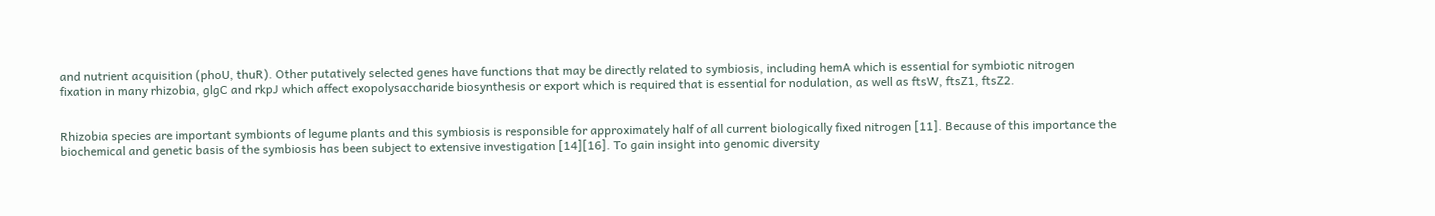and nutrient acquisition (phoU, thuR). Other putatively selected genes have functions that may be directly related to symbiosis, including hemA which is essential for symbiotic nitrogen fixation in many rhizobia, glgC and rkpJ which affect exopolysaccharide biosynthesis or export which is required that is essential for nodulation, as well as ftsW, ftsZ1, ftsZ2.


Rhizobia species are important symbionts of legume plants and this symbiosis is responsible for approximately half of all current biologically fixed nitrogen [11]. Because of this importance the biochemical and genetic basis of the symbiosis has been subject to extensive investigation [14][16]. To gain insight into genomic diversity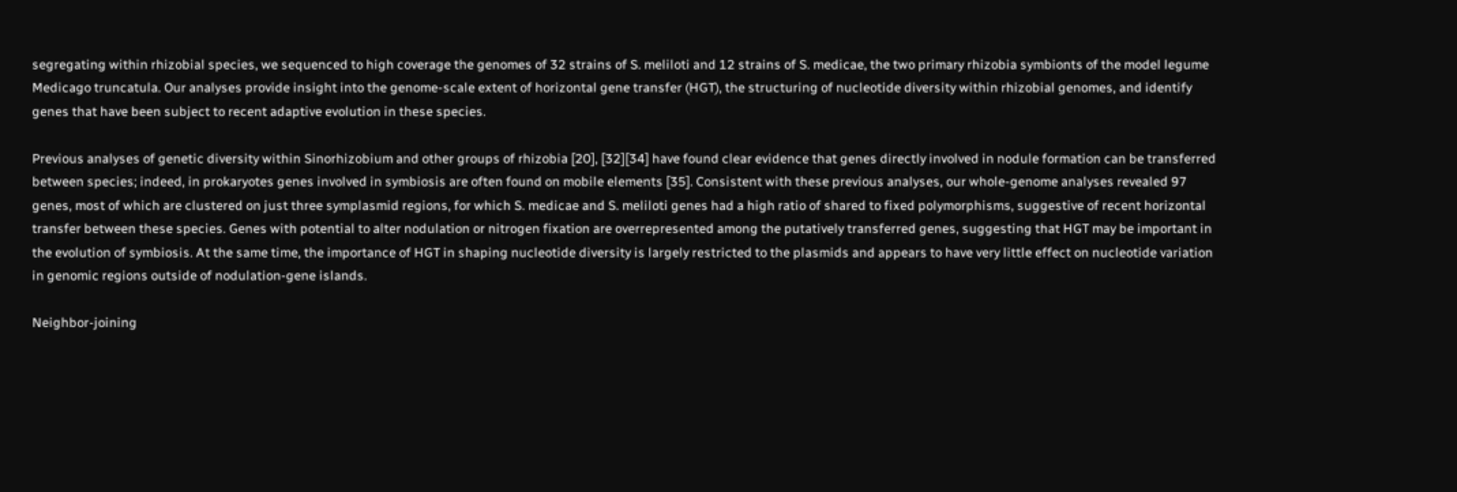segregating within rhizobial species, we sequenced to high coverage the genomes of 32 strains of S. meliloti and 12 strains of S. medicae, the two primary rhizobia symbionts of the model legume Medicago truncatula. Our analyses provide insight into the genome-scale extent of horizontal gene transfer (HGT), the structuring of nucleotide diversity within rhizobial genomes, and identify genes that have been subject to recent adaptive evolution in these species.

Previous analyses of genetic diversity within Sinorhizobium and other groups of rhizobia [20], [32][34] have found clear evidence that genes directly involved in nodule formation can be transferred between species; indeed, in prokaryotes genes involved in symbiosis are often found on mobile elements [35]. Consistent with these previous analyses, our whole-genome analyses revealed 97 genes, most of which are clustered on just three symplasmid regions, for which S. medicae and S. meliloti genes had a high ratio of shared to fixed polymorphisms, suggestive of recent horizontal transfer between these species. Genes with potential to alter nodulation or nitrogen fixation are overrepresented among the putatively transferred genes, suggesting that HGT may be important in the evolution of symbiosis. At the same time, the importance of HGT in shaping nucleotide diversity is largely restricted to the plasmids and appears to have very little effect on nucleotide variation in genomic regions outside of nodulation-gene islands.

Neighbor-joining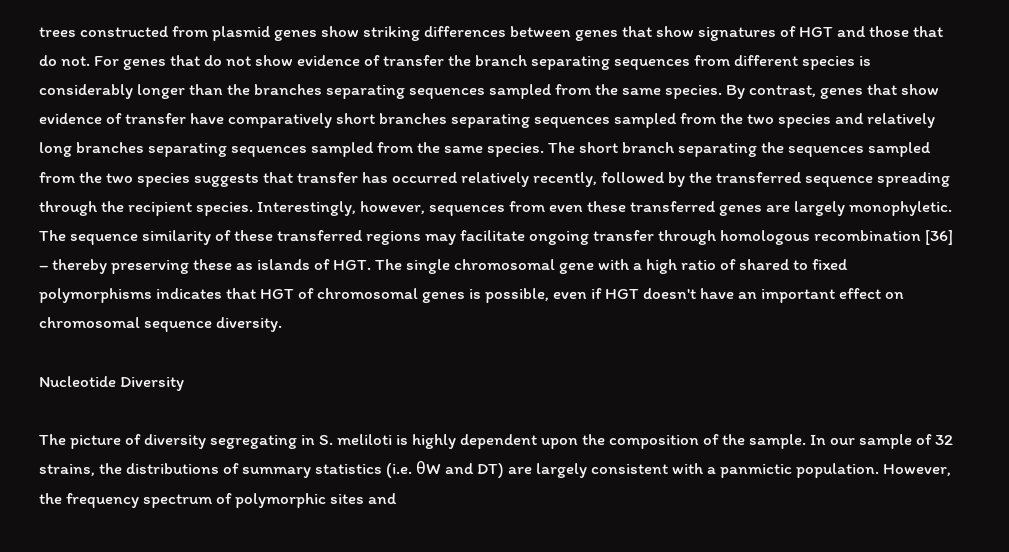trees constructed from plasmid genes show striking differences between genes that show signatures of HGT and those that do not. For genes that do not show evidence of transfer the branch separating sequences from different species is considerably longer than the branches separating sequences sampled from the same species. By contrast, genes that show evidence of transfer have comparatively short branches separating sequences sampled from the two species and relatively long branches separating sequences sampled from the same species. The short branch separating the sequences sampled from the two species suggests that transfer has occurred relatively recently, followed by the transferred sequence spreading through the recipient species. Interestingly, however, sequences from even these transferred genes are largely monophyletic. The sequence similarity of these transferred regions may facilitate ongoing transfer through homologous recombination [36] – thereby preserving these as islands of HGT. The single chromosomal gene with a high ratio of shared to fixed polymorphisms indicates that HGT of chromosomal genes is possible, even if HGT doesn't have an important effect on chromosomal sequence diversity.

Nucleotide Diversity

The picture of diversity segregating in S. meliloti is highly dependent upon the composition of the sample. In our sample of 32 strains, the distributions of summary statistics (i.e. θW and DT) are largely consistent with a panmictic population. However, the frequency spectrum of polymorphic sites and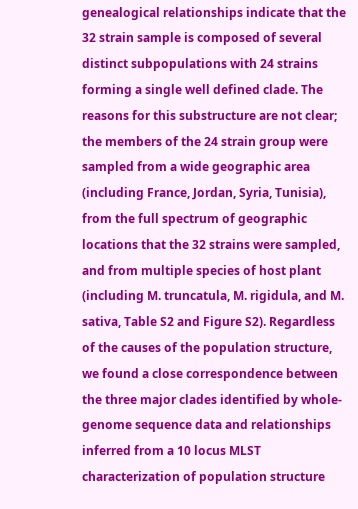genealogical relationships indicate that the 32 strain sample is composed of several distinct subpopulations with 24 strains forming a single well defined clade. The reasons for this substructure are not clear; the members of the 24 strain group were sampled from a wide geographic area (including France, Jordan, Syria, Tunisia), from the full spectrum of geographic locations that the 32 strains were sampled, and from multiple species of host plant (including M. truncatula, M. rigidula, and M. sativa, Table S2 and Figure S2). Regardless of the causes of the population structure, we found a close correspondence between the three major clades identified by whole-genome sequence data and relationships inferred from a 10 locus MLST characterization of population structure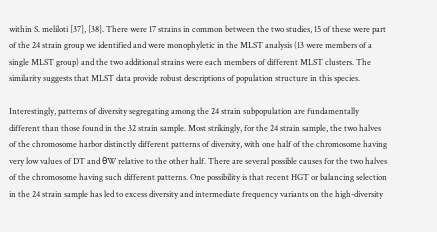within S. meliloti [37], [38]. There were 17 strains in common between the two studies, 15 of these were part of the 24 strain group we identified and were monophyletic in the MLST analysis (13 were members of a single MLST group) and the two additional strains were each members of different MLST clusters. The similarity suggests that MLST data provide robust descriptions of population structure in this species.

Interestingly, patterns of diversity segregating among the 24 strain subpopulation are fundamentally different than those found in the 32 strain sample. Most strikingly, for the 24 strain sample, the two halves of the chromosome harbor distinctly different patterns of diversity, with one half of the chromosome having very low values of DT and θW relative to the other half. There are several possible causes for the two halves of the chromosome having such different patterns. One possibility is that recent HGT or balancing selection in the 24 strain sample has led to excess diversity and intermediate frequency variants on the high-diversity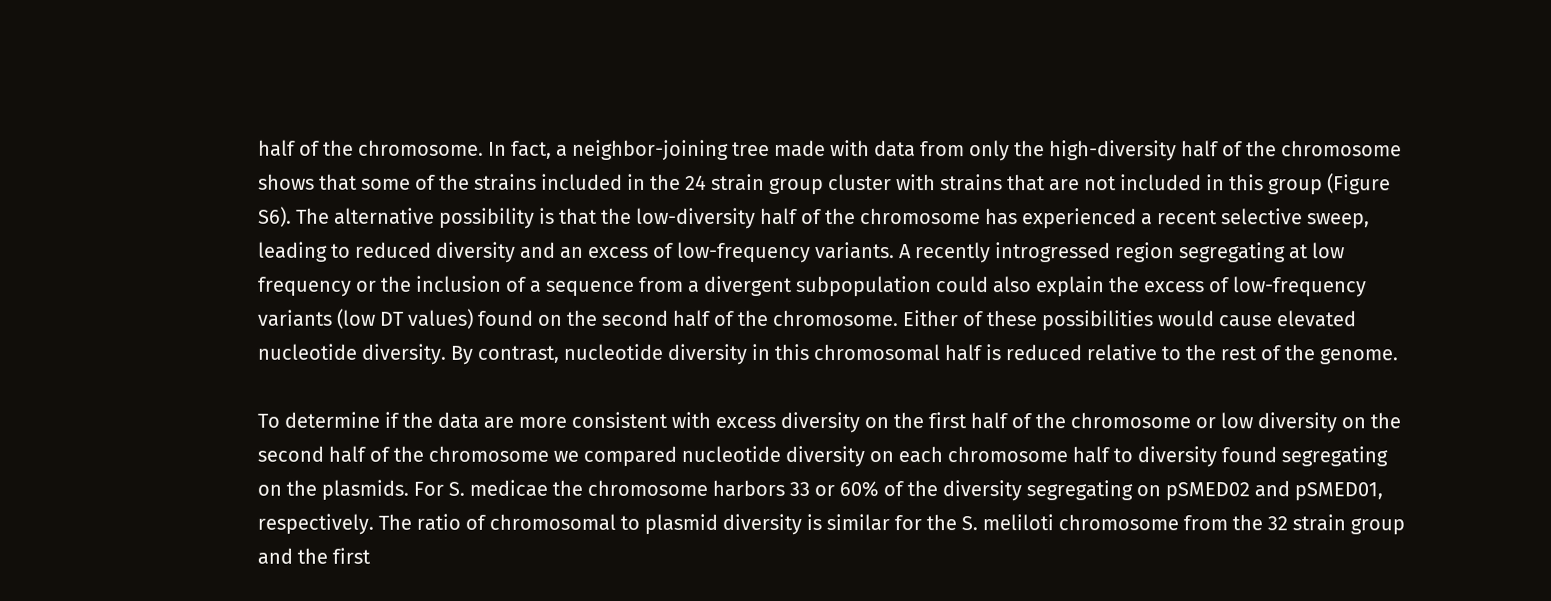half of the chromosome. In fact, a neighbor-joining tree made with data from only the high-diversity half of the chromosome shows that some of the strains included in the 24 strain group cluster with strains that are not included in this group (Figure S6). The alternative possibility is that the low-diversity half of the chromosome has experienced a recent selective sweep, leading to reduced diversity and an excess of low-frequency variants. A recently introgressed region segregating at low frequency or the inclusion of a sequence from a divergent subpopulation could also explain the excess of low-frequency variants (low DT values) found on the second half of the chromosome. Either of these possibilities would cause elevated nucleotide diversity. By contrast, nucleotide diversity in this chromosomal half is reduced relative to the rest of the genome.

To determine if the data are more consistent with excess diversity on the first half of the chromosome or low diversity on the second half of the chromosome we compared nucleotide diversity on each chromosome half to diversity found segregating on the plasmids. For S. medicae the chromosome harbors 33 or 60% of the diversity segregating on pSMED02 and pSMED01, respectively. The ratio of chromosomal to plasmid diversity is similar for the S. meliloti chromosome from the 32 strain group and the first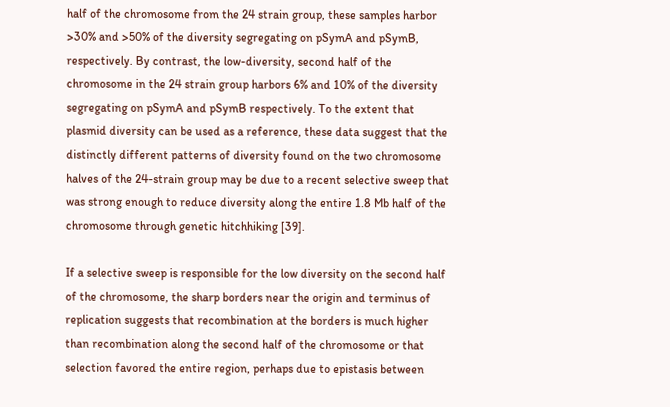half of the chromosome from the 24 strain group, these samples harbor >30% and >50% of the diversity segregating on pSymA and pSymB, respectively. By contrast, the low-diversity, second half of the chromosome in the 24 strain group harbors 6% and 10% of the diversity segregating on pSymA and pSymB respectively. To the extent that plasmid diversity can be used as a reference, these data suggest that the distinctly different patterns of diversity found on the two chromosome halves of the 24-strain group may be due to a recent selective sweep that was strong enough to reduce diversity along the entire 1.8 Mb half of the chromosome through genetic hitchhiking [39].

If a selective sweep is responsible for the low diversity on the second half of the chromosome, the sharp borders near the origin and terminus of replication suggests that recombination at the borders is much higher than recombination along the second half of the chromosome or that selection favored the entire region, perhaps due to epistasis between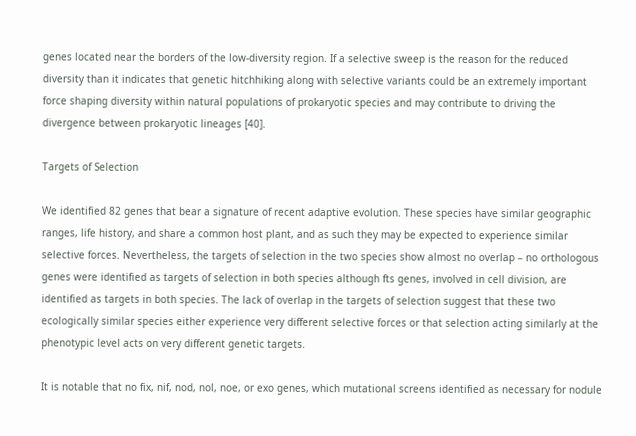genes located near the borders of the low-diversity region. If a selective sweep is the reason for the reduced diversity than it indicates that genetic hitchhiking along with selective variants could be an extremely important force shaping diversity within natural populations of prokaryotic species and may contribute to driving the divergence between prokaryotic lineages [40].

Targets of Selection

We identified 82 genes that bear a signature of recent adaptive evolution. These species have similar geographic ranges, life history, and share a common host plant, and as such they may be expected to experience similar selective forces. Nevertheless, the targets of selection in the two species show almost no overlap – no orthologous genes were identified as targets of selection in both species although fts genes, involved in cell division, are identified as targets in both species. The lack of overlap in the targets of selection suggest that these two ecologically similar species either experience very different selective forces or that selection acting similarly at the phenotypic level acts on very different genetic targets.

It is notable that no fix, nif, nod, nol, noe, or exo genes, which mutational screens identified as necessary for nodule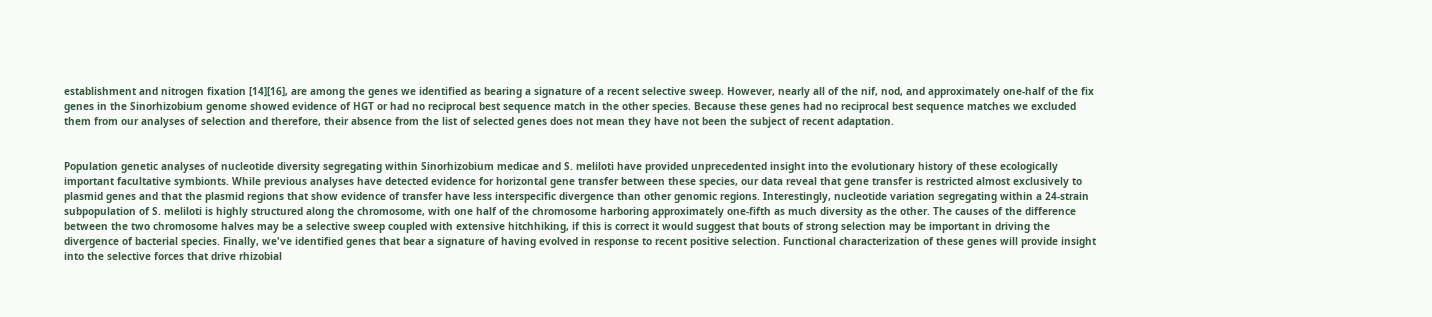establishment and nitrogen fixation [14][16], are among the genes we identified as bearing a signature of a recent selective sweep. However, nearly all of the nif, nod, and approximately one-half of the fix genes in the Sinorhizobium genome showed evidence of HGT or had no reciprocal best sequence match in the other species. Because these genes had no reciprocal best sequence matches we excluded them from our analyses of selection and therefore, their absence from the list of selected genes does not mean they have not been the subject of recent adaptation.


Population genetic analyses of nucleotide diversity segregating within Sinorhizobium medicae and S. meliloti have provided unprecedented insight into the evolutionary history of these ecologically important facultative symbionts. While previous analyses have detected evidence for horizontal gene transfer between these species, our data reveal that gene transfer is restricted almost exclusively to plasmid genes and that the plasmid regions that show evidence of transfer have less interspecific divergence than other genomic regions. Interestingly, nucleotide variation segregating within a 24-strain subpopulation of S. meliloti is highly structured along the chromosome, with one half of the chromosome harboring approximately one-fifth as much diversity as the other. The causes of the difference between the two chromosome halves may be a selective sweep coupled with extensive hitchhiking, if this is correct it would suggest that bouts of strong selection may be important in driving the divergence of bacterial species. Finally, we've identified genes that bear a signature of having evolved in response to recent positive selection. Functional characterization of these genes will provide insight into the selective forces that drive rhizobial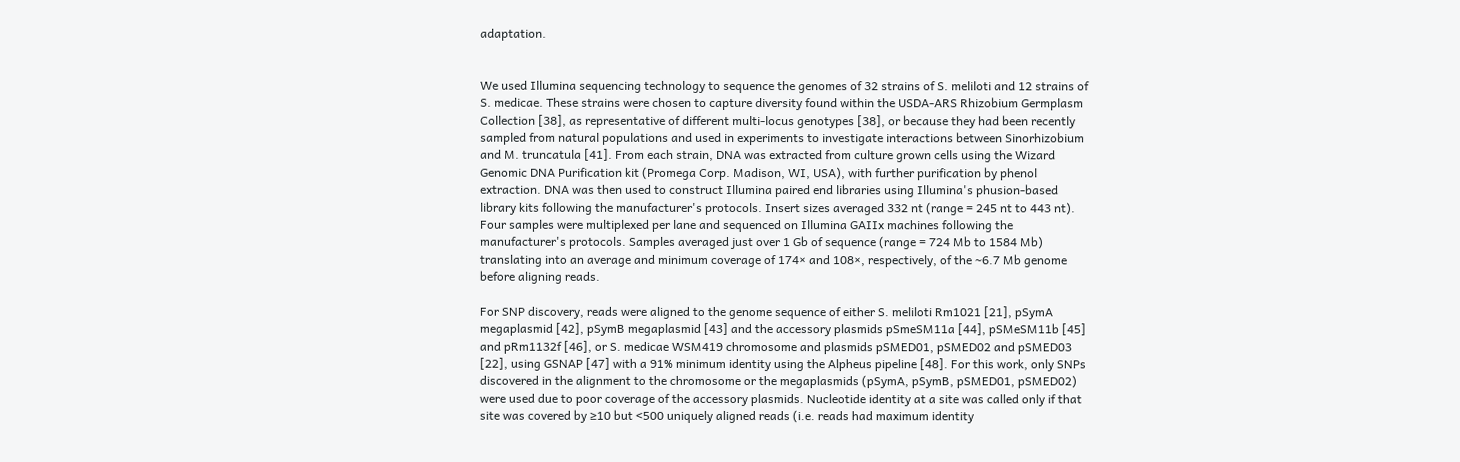adaptation.


We used Illumina sequencing technology to sequence the genomes of 32 strains of S. meliloti and 12 strains of S. medicae. These strains were chosen to capture diversity found within the USDA-ARS Rhizobium Germplasm Collection [38], as representative of different multi-locus genotypes [38], or because they had been recently sampled from natural populations and used in experiments to investigate interactions between Sinorhizobium and M. truncatula [41]. From each strain, DNA was extracted from culture grown cells using the Wizard Genomic DNA Purification kit (Promega Corp. Madison, WI, USA), with further purification by phenol extraction. DNA was then used to construct Illumina paired end libraries using Illumina's phusion-based library kits following the manufacturer's protocols. Insert sizes averaged 332 nt (range = 245 nt to 443 nt). Four samples were multiplexed per lane and sequenced on Illumina GAIIx machines following the manufacturer's protocols. Samples averaged just over 1 Gb of sequence (range = 724 Mb to 1584 Mb) translating into an average and minimum coverage of 174× and 108×, respectively, of the ∼6.7 Mb genome before aligning reads.

For SNP discovery, reads were aligned to the genome sequence of either S. meliloti Rm1021 [21], pSymA megaplasmid [42], pSymB megaplasmid [43] and the accessory plasmids pSmeSM11a [44], pSMeSM11b [45] and pRm1132f [46], or S. medicae WSM419 chromosome and plasmids pSMED01, pSMED02 and pSMED03 [22], using GSNAP [47] with a 91% minimum identity using the Alpheus pipeline [48]. For this work, only SNPs discovered in the alignment to the chromosome or the megaplasmids (pSymA, pSymB, pSMED01, pSMED02) were used due to poor coverage of the accessory plasmids. Nucleotide identity at a site was called only if that site was covered by ≥10 but <500 uniquely aligned reads (i.e. reads had maximum identity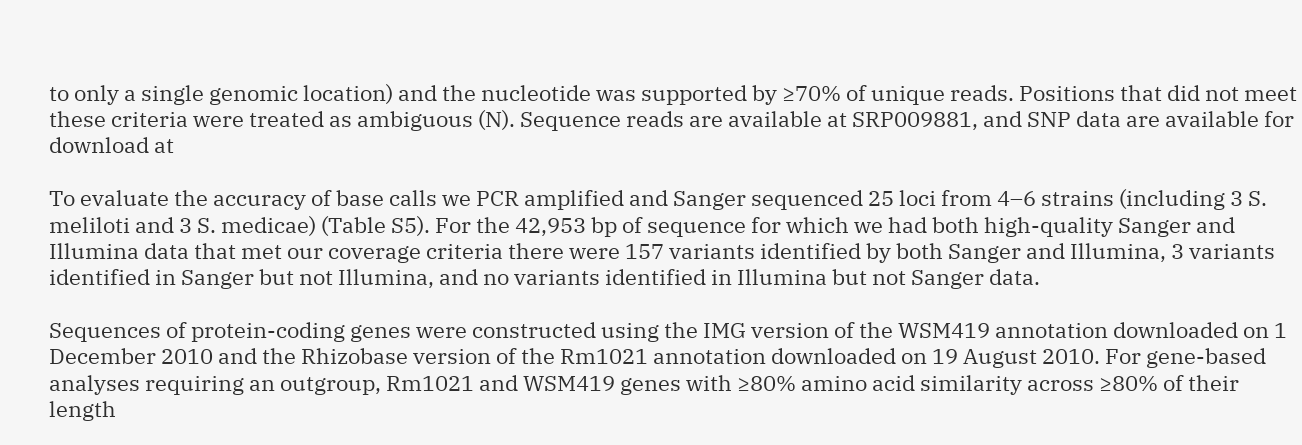to only a single genomic location) and the nucleotide was supported by ≥70% of unique reads. Positions that did not meet these criteria were treated as ambiguous (N). Sequence reads are available at SRP009881, and SNP data are available for download at

To evaluate the accuracy of base calls we PCR amplified and Sanger sequenced 25 loci from 4–6 strains (including 3 S. meliloti and 3 S. medicae) (Table S5). For the 42,953 bp of sequence for which we had both high-quality Sanger and Illumina data that met our coverage criteria there were 157 variants identified by both Sanger and Illumina, 3 variants identified in Sanger but not Illumina, and no variants identified in Illumina but not Sanger data.

Sequences of protein-coding genes were constructed using the IMG version of the WSM419 annotation downloaded on 1 December 2010 and the Rhizobase version of the Rm1021 annotation downloaded on 19 August 2010. For gene-based analyses requiring an outgroup, Rm1021 and WSM419 genes with ≥80% amino acid similarity across ≥80% of their length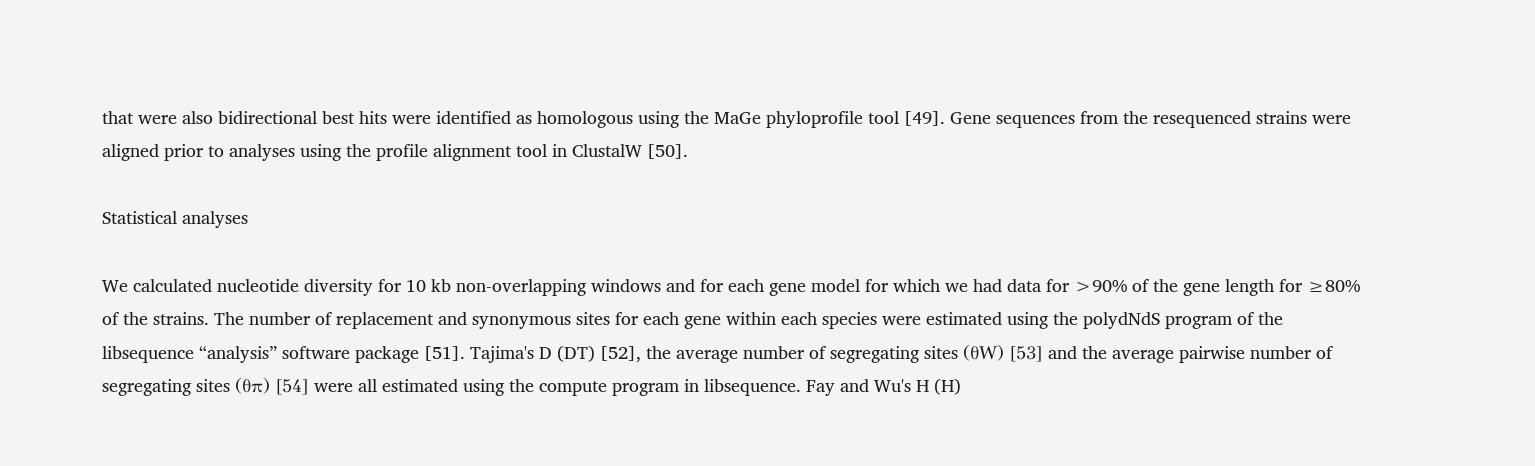that were also bidirectional best hits were identified as homologous using the MaGe phyloprofile tool [49]. Gene sequences from the resequenced strains were aligned prior to analyses using the profile alignment tool in ClustalW [50].

Statistical analyses

We calculated nucleotide diversity for 10 kb non-overlapping windows and for each gene model for which we had data for >90% of the gene length for ≥80% of the strains. The number of replacement and synonymous sites for each gene within each species were estimated using the polydNdS program of the libsequence “analysis” software package [51]. Tajima's D (DT) [52], the average number of segregating sites (θW) [53] and the average pairwise number of segregating sites (θπ) [54] were all estimated using the compute program in libsequence. Fay and Wu's H (H)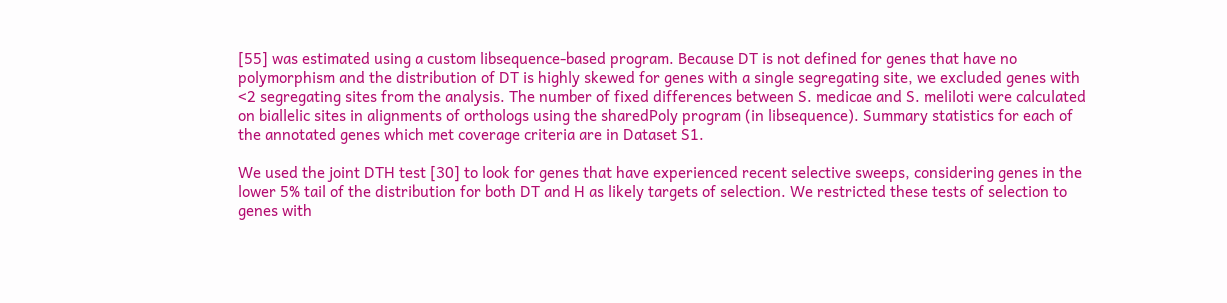[55] was estimated using a custom libsequence-based program. Because DT is not defined for genes that have no polymorphism and the distribution of DT is highly skewed for genes with a single segregating site, we excluded genes with <2 segregating sites from the analysis. The number of fixed differences between S. medicae and S. meliloti were calculated on biallelic sites in alignments of orthologs using the sharedPoly program (in libsequence). Summary statistics for each of the annotated genes which met coverage criteria are in Dataset S1.

We used the joint DTH test [30] to look for genes that have experienced recent selective sweeps, considering genes in the lower 5% tail of the distribution for both DT and H as likely targets of selection. We restricted these tests of selection to genes with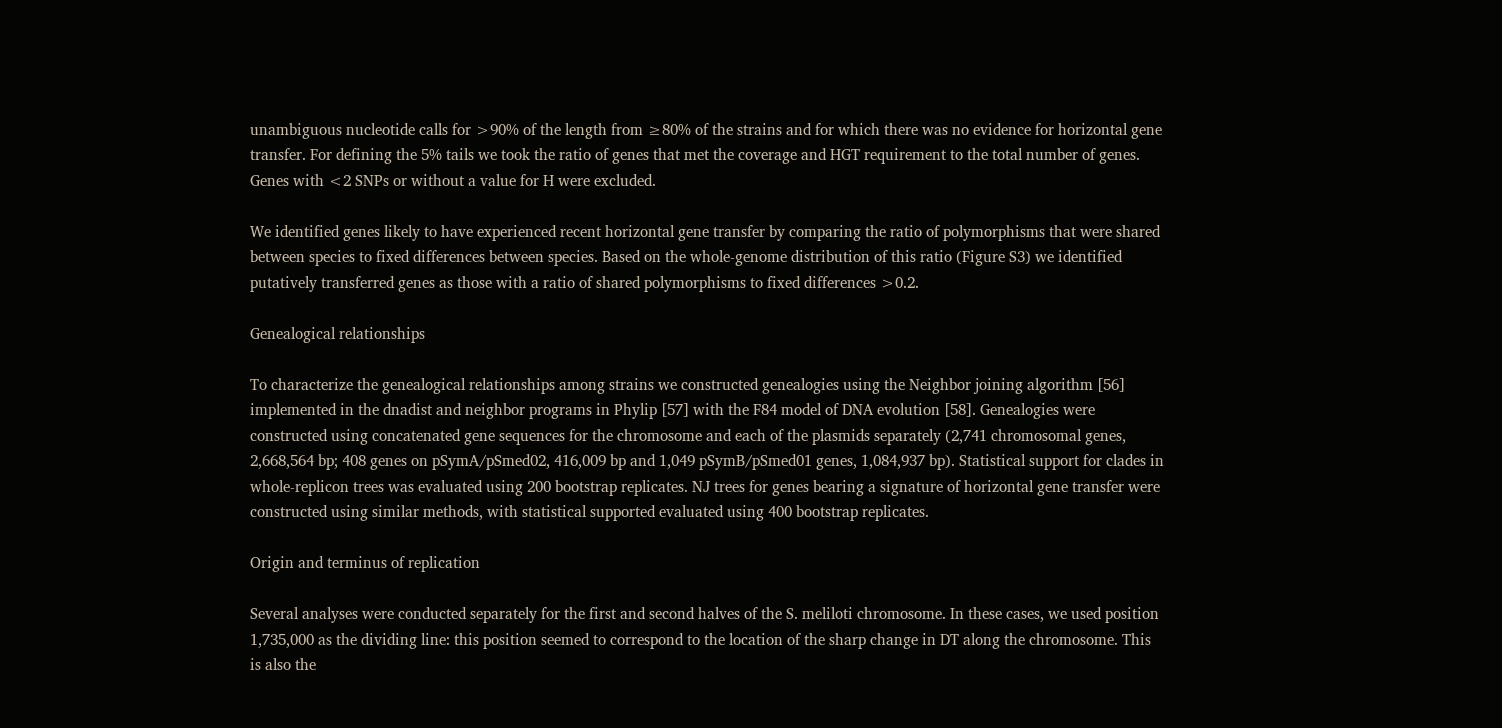unambiguous nucleotide calls for >90% of the length from ≥80% of the strains and for which there was no evidence for horizontal gene transfer. For defining the 5% tails we took the ratio of genes that met the coverage and HGT requirement to the total number of genes. Genes with <2 SNPs or without a value for H were excluded.

We identified genes likely to have experienced recent horizontal gene transfer by comparing the ratio of polymorphisms that were shared between species to fixed differences between species. Based on the whole-genome distribution of this ratio (Figure S3) we identified putatively transferred genes as those with a ratio of shared polymorphisms to fixed differences >0.2.

Genealogical relationships

To characterize the genealogical relationships among strains we constructed genealogies using the Neighbor joining algorithm [56] implemented in the dnadist and neighbor programs in Phylip [57] with the F84 model of DNA evolution [58]. Genealogies were constructed using concatenated gene sequences for the chromosome and each of the plasmids separately (2,741 chromosomal genes, 2,668,564 bp; 408 genes on pSymA/pSmed02, 416,009 bp and 1,049 pSymB/pSmed01 genes, 1,084,937 bp). Statistical support for clades in whole-replicon trees was evaluated using 200 bootstrap replicates. NJ trees for genes bearing a signature of horizontal gene transfer were constructed using similar methods, with statistical supported evaluated using 400 bootstrap replicates.

Origin and terminus of replication

Several analyses were conducted separately for the first and second halves of the S. meliloti chromosome. In these cases, we used position 1,735,000 as the dividing line: this position seemed to correspond to the location of the sharp change in DT along the chromosome. This is also the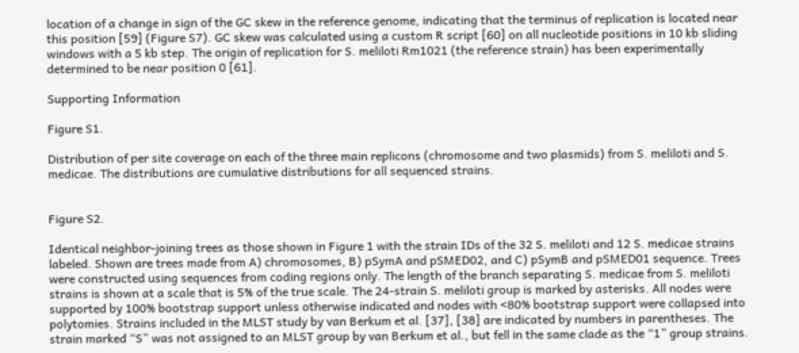location of a change in sign of the GC skew in the reference genome, indicating that the terminus of replication is located near this position [59] (Figure S7). GC skew was calculated using a custom R script [60] on all nucleotide positions in 10 kb sliding windows with a 5 kb step. The origin of replication for S. meliloti Rm1021 (the reference strain) has been experimentally determined to be near position 0 [61].

Supporting Information

Figure S1.

Distribution of per site coverage on each of the three main replicons (chromosome and two plasmids) from S. meliloti and S. medicae. The distributions are cumulative distributions for all sequenced strains.


Figure S2.

Identical neighbor-joining trees as those shown in Figure 1 with the strain IDs of the 32 S. meliloti and 12 S. medicae strains labeled. Shown are trees made from A) chromosomes, B) pSymA and pSMED02, and C) pSymB and pSMED01 sequence. Trees were constructed using sequences from coding regions only. The length of the branch separating S. medicae from S. meliloti strains is shown at a scale that is 5% of the true scale. The 24-strain S. meliloti group is marked by asterisks. All nodes were supported by 100% bootstrap support unless otherwise indicated and nodes with <80% bootstrap support were collapsed into polytomies. Strains included in the MLST study by van Berkum et al. [37], [38] are indicated by numbers in parentheses. The strain marked “S” was not assigned to an MLST group by van Berkum et al., but fell in the same clade as the “1” group strains.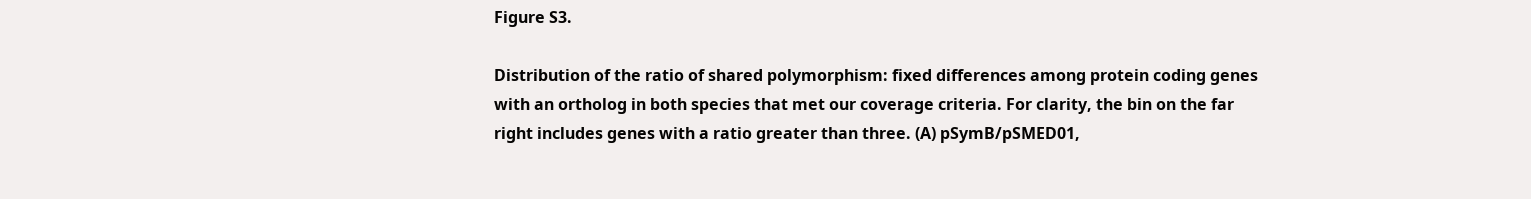Figure S3.

Distribution of the ratio of shared polymorphism: fixed differences among protein coding genes with an ortholog in both species that met our coverage criteria. For clarity, the bin on the far right includes genes with a ratio greater than three. (A) pSymB/pSMED01,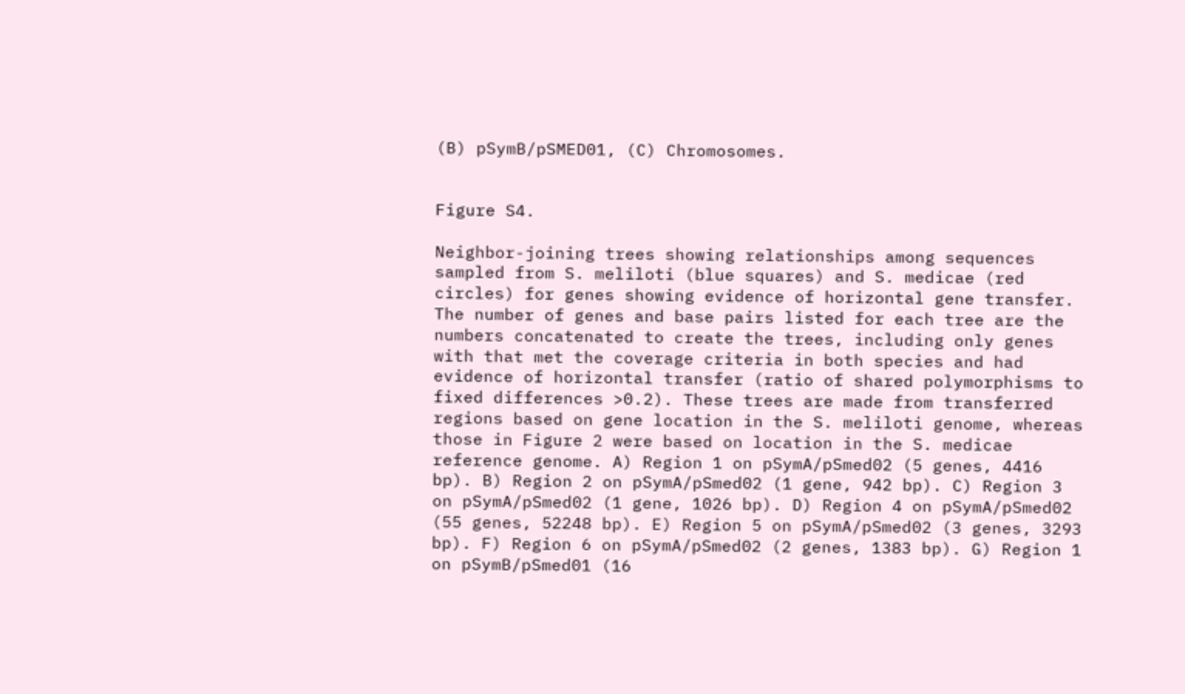(B) pSymB/pSMED01, (C) Chromosomes.


Figure S4.

Neighbor-joining trees showing relationships among sequences sampled from S. meliloti (blue squares) and S. medicae (red circles) for genes showing evidence of horizontal gene transfer. The number of genes and base pairs listed for each tree are the numbers concatenated to create the trees, including only genes with that met the coverage criteria in both species and had evidence of horizontal transfer (ratio of shared polymorphisms to fixed differences >0.2). These trees are made from transferred regions based on gene location in the S. meliloti genome, whereas those in Figure 2 were based on location in the S. medicae reference genome. A) Region 1 on pSymA/pSmed02 (5 genes, 4416 bp). B) Region 2 on pSymA/pSmed02 (1 gene, 942 bp). C) Region 3 on pSymA/pSmed02 (1 gene, 1026 bp). D) Region 4 on pSymA/pSmed02 (55 genes, 52248 bp). E) Region 5 on pSymA/pSmed02 (3 genes, 3293 bp). F) Region 6 on pSymA/pSmed02 (2 genes, 1383 bp). G) Region 1 on pSymB/pSmed01 (16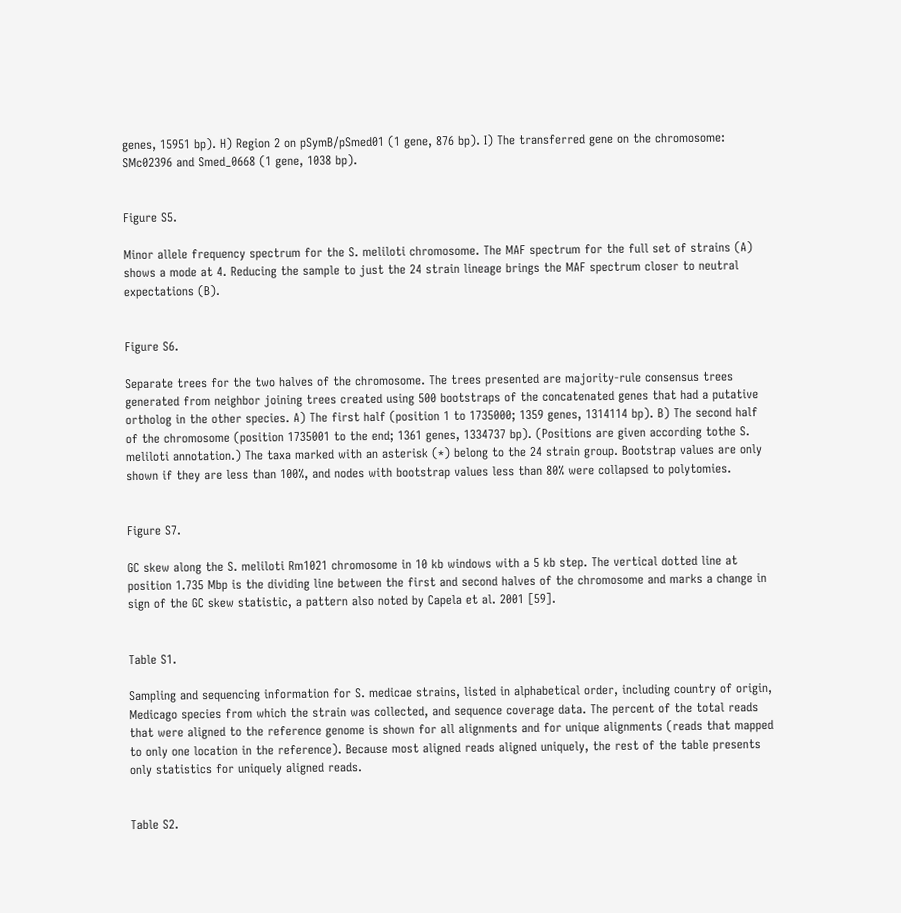genes, 15951 bp). H) Region 2 on pSymB/pSmed01 (1 gene, 876 bp). I) The transferred gene on the chromosome: SMc02396 and Smed_0668 (1 gene, 1038 bp).


Figure S5.

Minor allele frequency spectrum for the S. meliloti chromosome. The MAF spectrum for the full set of strains (A) shows a mode at 4. Reducing the sample to just the 24 strain lineage brings the MAF spectrum closer to neutral expectations (B).


Figure S6.

Separate trees for the two halves of the chromosome. The trees presented are majority-rule consensus trees generated from neighbor joining trees created using 500 bootstraps of the concatenated genes that had a putative ortholog in the other species. A) The first half (position 1 to 1735000; 1359 genes, 1314114 bp). B) The second half of the chromosome (position 1735001 to the end; 1361 genes, 1334737 bp). (Positions are given according tothe S. meliloti annotation.) The taxa marked with an asterisk (*) belong to the 24 strain group. Bootstrap values are only shown if they are less than 100%, and nodes with bootstrap values less than 80% were collapsed to polytomies.


Figure S7.

GC skew along the S. meliloti Rm1021 chromosome in 10 kb windows with a 5 kb step. The vertical dotted line at position 1.735 Mbp is the dividing line between the first and second halves of the chromosome and marks a change in sign of the GC skew statistic, a pattern also noted by Capela et al. 2001 [59].


Table S1.

Sampling and sequencing information for S. medicae strains, listed in alphabetical order, including country of origin, Medicago species from which the strain was collected, and sequence coverage data. The percent of the total reads that were aligned to the reference genome is shown for all alignments and for unique alignments (reads that mapped to only one location in the reference). Because most aligned reads aligned uniquely, the rest of the table presents only statistics for uniquely aligned reads.


Table S2.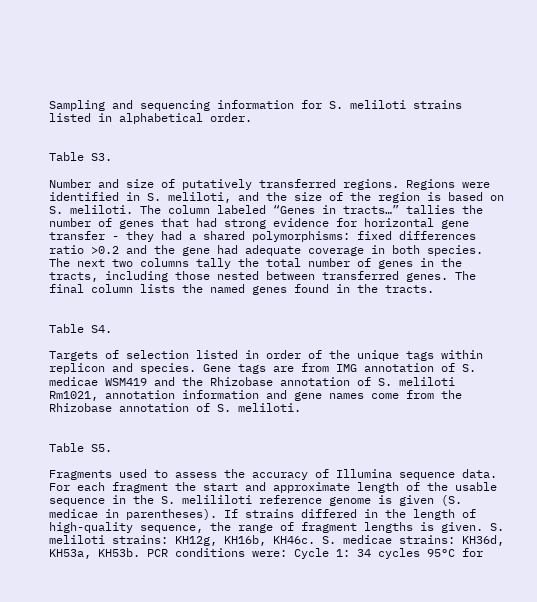Sampling and sequencing information for S. meliloti strains listed in alphabetical order.


Table S3.

Number and size of putatively transferred regions. Regions were identified in S. meliloti, and the size of the region is based on S. meliloti. The column labeled “Genes in tracts…” tallies the number of genes that had strong evidence for horizontal gene transfer - they had a shared polymorphisms: fixed differences ratio >0.2 and the gene had adequate coverage in both species. The next two columns tally the total number of genes in the tracts, including those nested between transferred genes. The final column lists the named genes found in the tracts.


Table S4.

Targets of selection listed in order of the unique tags within replicon and species. Gene tags are from IMG annotation of S. medicae WSM419 and the Rhizobase annotation of S. meliloti Rm1021, annotation information and gene names come from the Rhizobase annotation of S. meliloti.


Table S5.

Fragments used to assess the accuracy of Illumina sequence data. For each fragment the start and approximate length of the usable sequence in the S. melililoti reference genome is given (S. medicae in parentheses). If strains differed in the length of high-quality sequence, the range of fragment lengths is given. S. meliloti strains: KH12g, KH16b, KH46c. S. medicae strains: KH36d, KH53a, KH53b. PCR conditions were: Cycle 1: 34 cycles 95°C for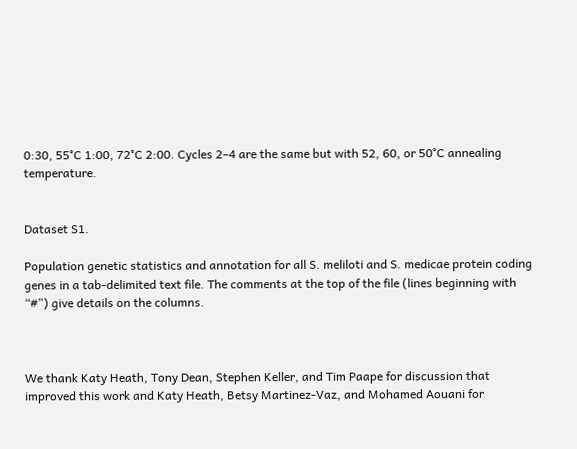0:30, 55°C 1:00, 72°C 2:00. Cycles 2–4 are the same but with 52, 60, or 50°C annealing temperature.


Dataset S1.

Population genetic statistics and annotation for all S. meliloti and S. medicae protein coding genes in a tab-delimited text file. The comments at the top of the file (lines beginning with “#”) give details on the columns.



We thank Katy Heath, Tony Dean, Stephen Keller, and Tim Paape for discussion that improved this work and Katy Heath, Betsy Martinez-Vaz, and Mohamed Aouani for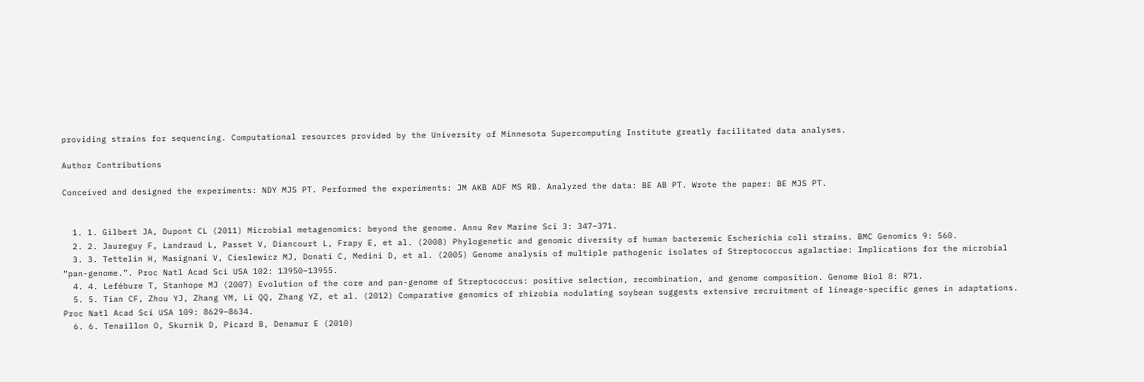providing strains for sequencing. Computational resources provided by the University of Minnesota Supercomputing Institute greatly facilitated data analyses.

Author Contributions

Conceived and designed the experiments: NDY MJS PT. Performed the experiments: JM AKB ADF MS RB. Analyzed the data: BE AB PT. Wrote the paper: BE MJS PT.


  1. 1. Gilbert JA, Dupont CL (2011) Microbial metagenomics: beyond the genome. Annu Rev Marine Sci 3: 347–371.
  2. 2. Jaureguy F, Landraud L, Passet V, Diancourt L, Frapy E, et al. (2008) Phylogenetic and genomic diversity of human bacteremic Escherichia coli strains. BMC Genomics 9: 560.
  3. 3. Tettelin H, Masignani V, Cieslewicz MJ, Donati C, Medini D, et al. (2005) Genome analysis of multiple pathogenic isolates of Streptococcus agalactiae: Implications for the microbial “pan-genome.”. Proc Natl Acad Sci USA 102: 13950–13955.
  4. 4. Lefébure T, Stanhope MJ (2007) Evolution of the core and pan-genome of Streptococcus: positive selection, recombination, and genome composition. Genome Biol 8: R71.
  5. 5. Tian CF, Zhou YJ, Zhang YM, Li QQ, Zhang YZ, et al. (2012) Comparative genomics of rhizobia nodulating soybean suggests extensive recruitment of lineage-specific genes in adaptations. Proc Natl Acad Sci USA 109: 8629–8634.
  6. 6. Tenaillon O, Skurnik D, Picard B, Denamur E (2010)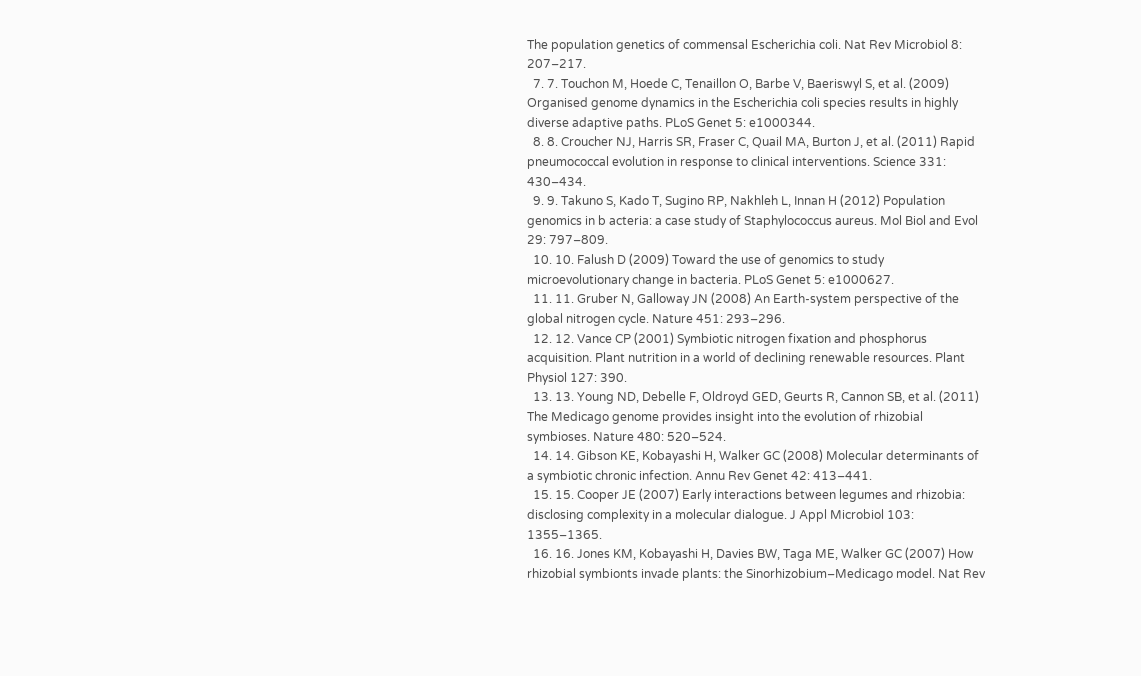The population genetics of commensal Escherichia coli. Nat Rev Microbiol 8: 207–217.
  7. 7. Touchon M, Hoede C, Tenaillon O, Barbe V, Baeriswyl S, et al. (2009) Organised genome dynamics in the Escherichia coli species results in highly diverse adaptive paths. PLoS Genet 5: e1000344.
  8. 8. Croucher NJ, Harris SR, Fraser C, Quail MA, Burton J, et al. (2011) Rapid pneumococcal evolution in response to clinical interventions. Science 331: 430–434.
  9. 9. Takuno S, Kado T, Sugino RP, Nakhleh L, Innan H (2012) Population genomics in b acteria: a case study of Staphylococcus aureus. Mol Biol and Evol 29: 797–809.
  10. 10. Falush D (2009) Toward the use of genomics to study microevolutionary change in bacteria. PLoS Genet 5: e1000627.
  11. 11. Gruber N, Galloway JN (2008) An Earth-system perspective of the global nitrogen cycle. Nature 451: 293–296.
  12. 12. Vance CP (2001) Symbiotic nitrogen fixation and phosphorus acquisition. Plant nutrition in a world of declining renewable resources. Plant Physiol 127: 390.
  13. 13. Young ND, Debelle F, Oldroyd GED, Geurts R, Cannon SB, et al. (2011) The Medicago genome provides insight into the evolution of rhizobial symbioses. Nature 480: 520–524.
  14. 14. Gibson KE, Kobayashi H, Walker GC (2008) Molecular determinants of a symbiotic chronic infection. Annu Rev Genet 42: 413–441.
  15. 15. Cooper JE (2007) Early interactions between legumes and rhizobia: disclosing complexity in a molecular dialogue. J Appl Microbiol 103: 1355–1365.
  16. 16. Jones KM, Kobayashi H, Davies BW, Taga ME, Walker GC (2007) How rhizobial symbionts invade plants: the Sinorhizobium–Medicago model. Nat Rev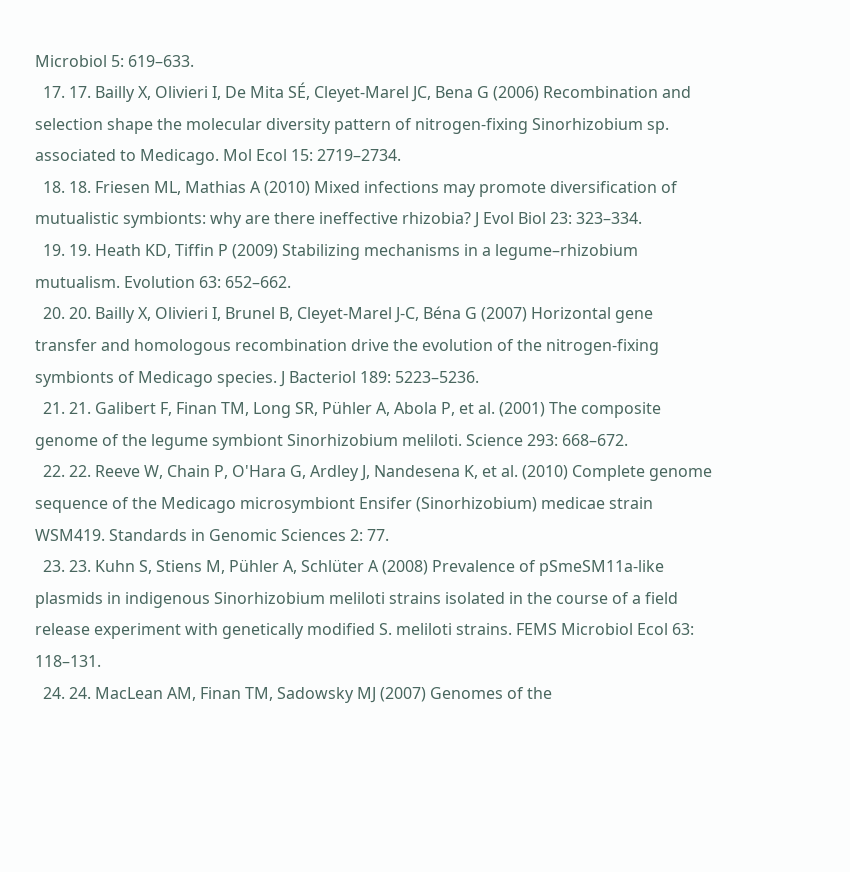Microbiol 5: 619–633.
  17. 17. Bailly X, Olivieri I, De Mita SÉ, Cleyet-Marel JC, Bena G (2006) Recombination and selection shape the molecular diversity pattern of nitrogen-fixing Sinorhizobium sp. associated to Medicago. Mol Ecol 15: 2719–2734.
  18. 18. Friesen ML, Mathias A (2010) Mixed infections may promote diversification of mutualistic symbionts: why are there ineffective rhizobia? J Evol Biol 23: 323–334.
  19. 19. Heath KD, Tiffin P (2009) Stabilizing mechanisms in a legume–rhizobium mutualism. Evolution 63: 652–662.
  20. 20. Bailly X, Olivieri I, Brunel B, Cleyet-Marel J-C, Béna G (2007) Horizontal gene transfer and homologous recombination drive the evolution of the nitrogen-fixing symbionts of Medicago species. J Bacteriol 189: 5223–5236.
  21. 21. Galibert F, Finan TM, Long SR, Pühler A, Abola P, et al. (2001) The composite genome of the legume symbiont Sinorhizobium meliloti. Science 293: 668–672.
  22. 22. Reeve W, Chain P, O'Hara G, Ardley J, Nandesena K, et al. (2010) Complete genome sequence of the Medicago microsymbiont Ensifer (Sinorhizobium) medicae strain WSM419. Standards in Genomic Sciences 2: 77.
  23. 23. Kuhn S, Stiens M, Pühler A, Schlüter A (2008) Prevalence of pSmeSM11a-like plasmids in indigenous Sinorhizobium meliloti strains isolated in the course of a field release experiment with genetically modified S. meliloti strains. FEMS Microbiol Ecol 63: 118–131.
  24. 24. MacLean AM, Finan TM, Sadowsky MJ (2007) Genomes of the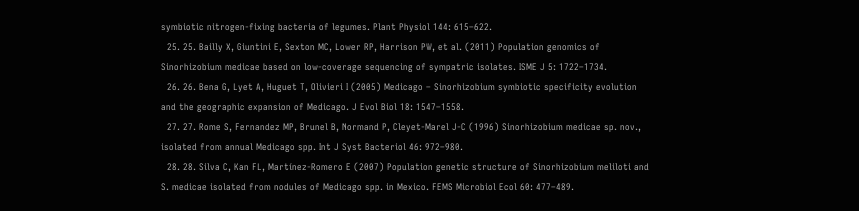symbiotic nitrogen-fixing bacteria of legumes. Plant Physiol 144: 615–622.
  25. 25. Bailly X, Giuntini E, Sexton MC, Lower RP, Harrison PW, et al. (2011) Population genomics of Sinorhizobium medicae based on low-coverage sequencing of sympatric isolates. ISME J 5: 1722–1734.
  26. 26. Bena G, Lyet A, Huguet T, Olivieri I (2005) Medicago – Sinorhizobium symbiotic specificity evolution and the geographic expansion of Medicago. J Evol Biol 18: 1547–1558.
  27. 27. Rome S, Fernandez MP, Brunel B, Normand P, Cleyet-Marel J-C (1996) Sinorhizobium medicae sp. nov., isolated from annual Medicago spp. Int J Syst Bacteriol 46: 972–980.
  28. 28. Silva C, Kan FL, Martínez-Romero E (2007) Population genetic structure of Sinorhizobium meliloti and S. medicae isolated from nodules of Medicago spp. in Mexico. FEMS Microbiol Ecol 60: 477–489.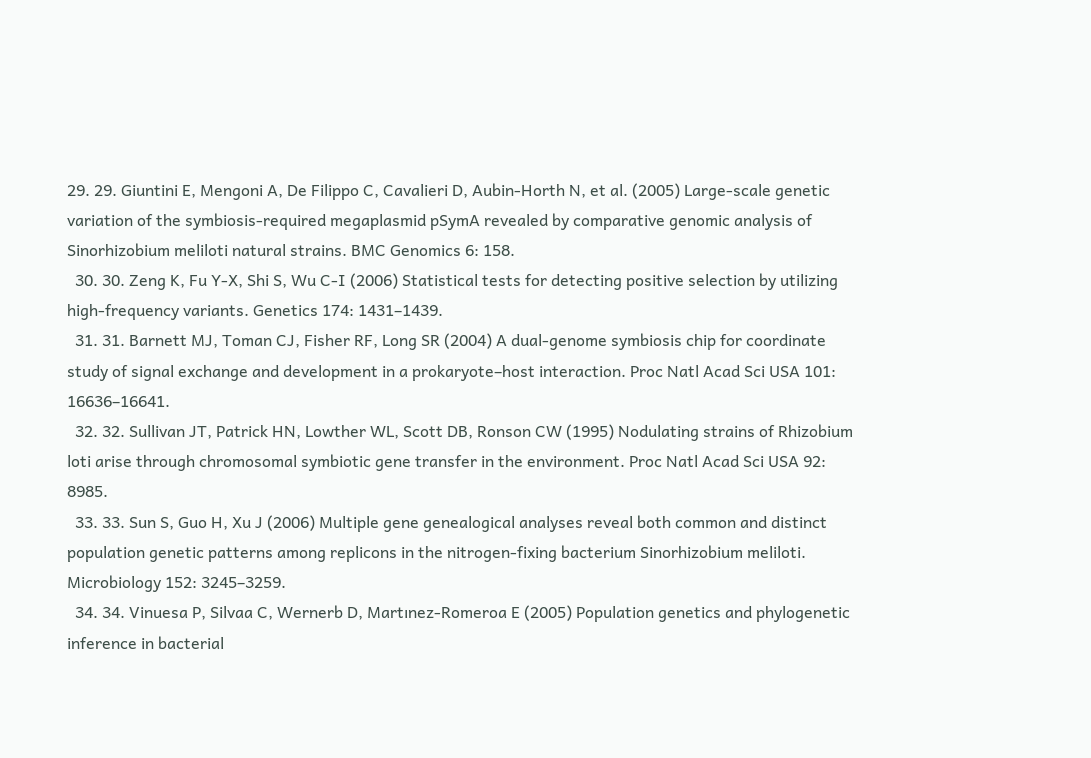29. 29. Giuntini E, Mengoni A, De Filippo C, Cavalieri D, Aubin-Horth N, et al. (2005) Large-scale genetic variation of the symbiosis-required megaplasmid pSymA revealed by comparative genomic analysis of Sinorhizobium meliloti natural strains. BMC Genomics 6: 158.
  30. 30. Zeng K, Fu Y-X, Shi S, Wu C-I (2006) Statistical tests for detecting positive selection by utilizing high-frequency variants. Genetics 174: 1431–1439.
  31. 31. Barnett MJ, Toman CJ, Fisher RF, Long SR (2004) A dual-genome symbiosis chip for coordinate study of signal exchange and development in a prokaryote–host interaction. Proc Natl Acad Sci USA 101: 16636–16641.
  32. 32. Sullivan JT, Patrick HN, Lowther WL, Scott DB, Ronson CW (1995) Nodulating strains of Rhizobium loti arise through chromosomal symbiotic gene transfer in the environment. Proc Natl Acad Sci USA 92: 8985.
  33. 33. Sun S, Guo H, Xu J (2006) Multiple gene genealogical analyses reveal both common and distinct population genetic patterns among replicons in the nitrogen-fixing bacterium Sinorhizobium meliloti. Microbiology 152: 3245–3259.
  34. 34. Vinuesa P, Silvaa C, Wernerb D, Martınez-Romeroa E (2005) Population genetics and phylogenetic inference in bacterial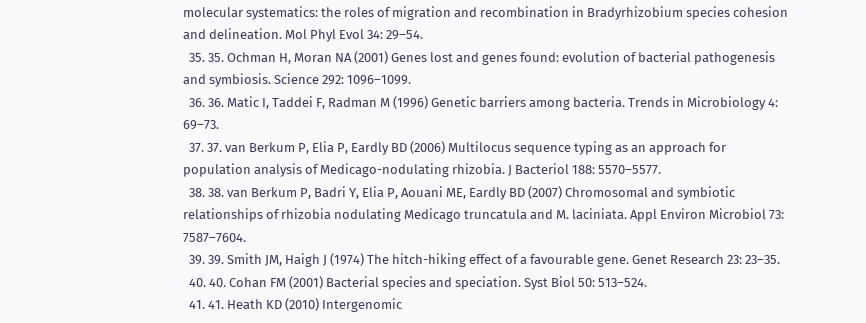molecular systematics: the roles of migration and recombination in Bradyrhizobium species cohesion and delineation. Mol Phyl Evol 34: 29–54.
  35. 35. Ochman H, Moran NA (2001) Genes lost and genes found: evolution of bacterial pathogenesis and symbiosis. Science 292: 1096–1099.
  36. 36. Matic I, Taddei F, Radman M (1996) Genetic barriers among bacteria. Trends in Microbiology 4: 69–73.
  37. 37. van Berkum P, Elia P, Eardly BD (2006) Multilocus sequence typing as an approach for population analysis of Medicago-nodulating rhizobia. J Bacteriol 188: 5570–5577.
  38. 38. van Berkum P, Badri Y, Elia P, Aouani ME, Eardly BD (2007) Chromosomal and symbiotic relationships of rhizobia nodulating Medicago truncatula and M. laciniata. Appl Environ Microbiol 73: 7587–7604.
  39. 39. Smith JM, Haigh J (1974) The hitch-hiking effect of a favourable gene. Genet Research 23: 23–35.
  40. 40. Cohan FM (2001) Bacterial species and speciation. Syst Biol 50: 513–524.
  41. 41. Heath KD (2010) Intergenomic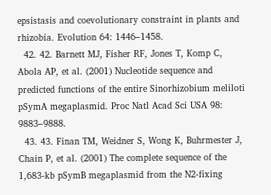epsistasis and coevolutionary constraint in plants and rhizobia. Evolution 64: 1446–1458.
  42. 42. Barnett MJ, Fisher RF, Jones T, Komp C, Abola AP, et al. (2001) Nucleotide sequence and predicted functions of the entire Sinorhizobium meliloti pSymA megaplasmid. Proc Natl Acad Sci USA 98: 9883–9888.
  43. 43. Finan TM, Weidner S, Wong K, Buhrmester J, Chain P, et al. (2001) The complete sequence of the 1,683-kb pSymB megaplasmid from the N2-fixing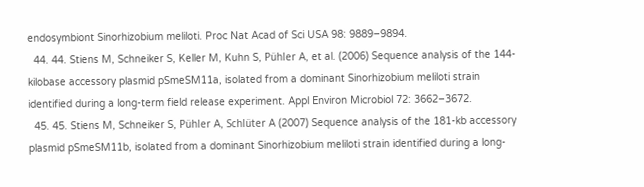endosymbiont Sinorhizobium meliloti. Proc Nat Acad of Sci USA 98: 9889–9894.
  44. 44. Stiens M, Schneiker S, Keller M, Kuhn S, Pühler A, et al. (2006) Sequence analysis of the 144-kilobase accessory plasmid pSmeSM11a, isolated from a dominant Sinorhizobium meliloti strain identified during a long-term field release experiment. Appl Environ Microbiol 72: 3662–3672.
  45. 45. Stiens M, Schneiker S, Pühler A, Schlüter A (2007) Sequence analysis of the 181-kb accessory plasmid pSmeSM11b, isolated from a dominant Sinorhizobium meliloti strain identified during a long-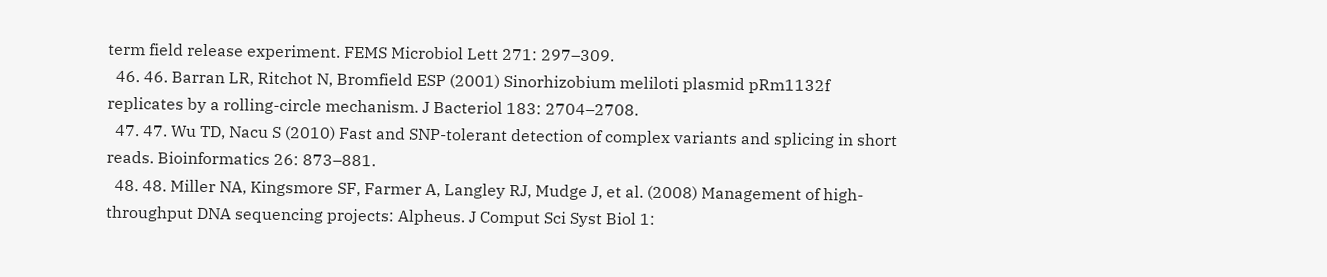term field release experiment. FEMS Microbiol Lett 271: 297–309.
  46. 46. Barran LR, Ritchot N, Bromfield ESP (2001) Sinorhizobium meliloti plasmid pRm1132f replicates by a rolling-circle mechanism. J Bacteriol 183: 2704–2708.
  47. 47. Wu TD, Nacu S (2010) Fast and SNP-tolerant detection of complex variants and splicing in short reads. Bioinformatics 26: 873–881.
  48. 48. Miller NA, Kingsmore SF, Farmer A, Langley RJ, Mudge J, et al. (2008) Management of high-throughput DNA sequencing projects: Alpheus. J Comput Sci Syst Biol 1: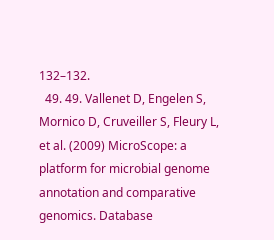132–132.
  49. 49. Vallenet D, Engelen S, Mornico D, Cruveiller S, Fleury L, et al. (2009) MicroScope: a platform for microbial genome annotation and comparative genomics. Database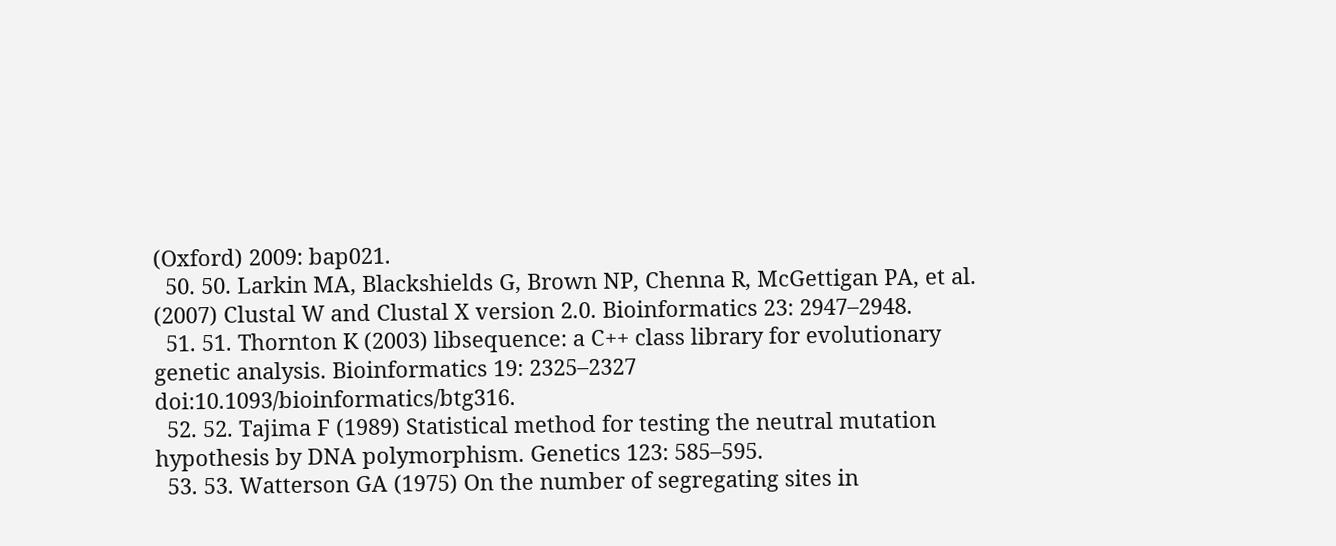(Oxford) 2009: bap021.
  50. 50. Larkin MA, Blackshields G, Brown NP, Chenna R, McGettigan PA, et al. (2007) Clustal W and Clustal X version 2.0. Bioinformatics 23: 2947–2948.
  51. 51. Thornton K (2003) libsequence: a C++ class library for evolutionary genetic analysis. Bioinformatics 19: 2325–2327 doi:10.1093/bioinformatics/btg316.
  52. 52. Tajima F (1989) Statistical method for testing the neutral mutation hypothesis by DNA polymorphism. Genetics 123: 585–595.
  53. 53. Watterson GA (1975) On the number of segregating sites in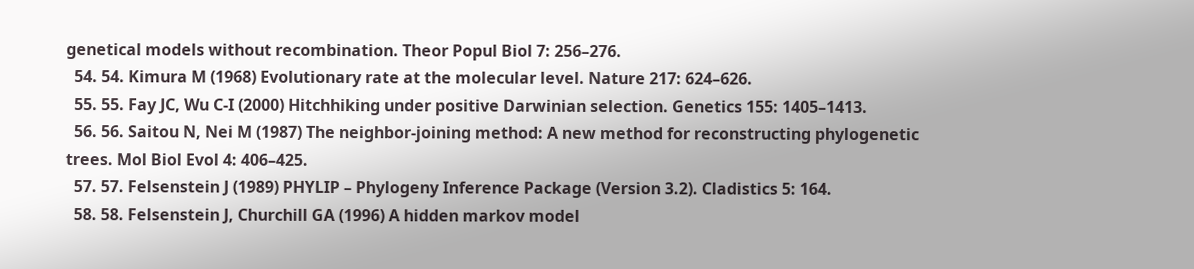genetical models without recombination. Theor Popul Biol 7: 256–276.
  54. 54. Kimura M (1968) Evolutionary rate at the molecular level. Nature 217: 624–626.
  55. 55. Fay JC, Wu C-I (2000) Hitchhiking under positive Darwinian selection. Genetics 155: 1405–1413.
  56. 56. Saitou N, Nei M (1987) The neighbor-joining method: A new method for reconstructing phylogenetic trees. Mol Biol Evol 4: 406–425.
  57. 57. Felsenstein J (1989) PHYLIP – Phylogeny Inference Package (Version 3.2). Cladistics 5: 164.
  58. 58. Felsenstein J, Churchill GA (1996) A hidden markov model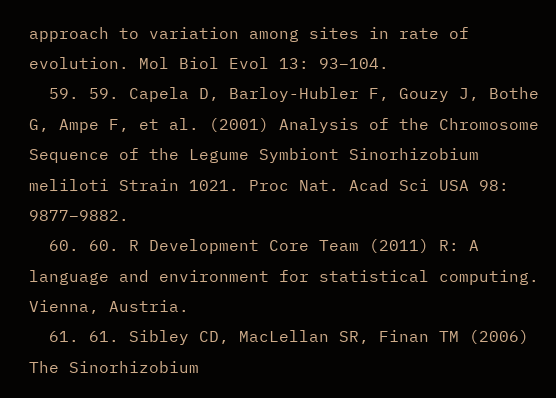approach to variation among sites in rate of evolution. Mol Biol Evol 13: 93–104.
  59. 59. Capela D, Barloy-Hubler F, Gouzy J, Bothe G, Ampe F, et al. (2001) Analysis of the Chromosome Sequence of the Legume Symbiont Sinorhizobium meliloti Strain 1021. Proc Nat. Acad Sci USA 98: 9877–9882.
  60. 60. R Development Core Team (2011) R: A language and environment for statistical computing. Vienna, Austria.
  61. 61. Sibley CD, MacLellan SR, Finan TM (2006) The Sinorhizobium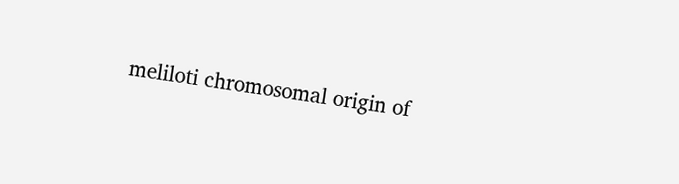meliloti chromosomal origin of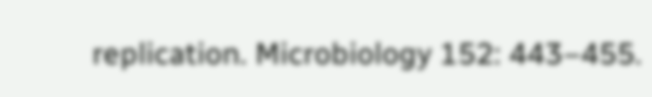replication. Microbiology 152: 443–455.